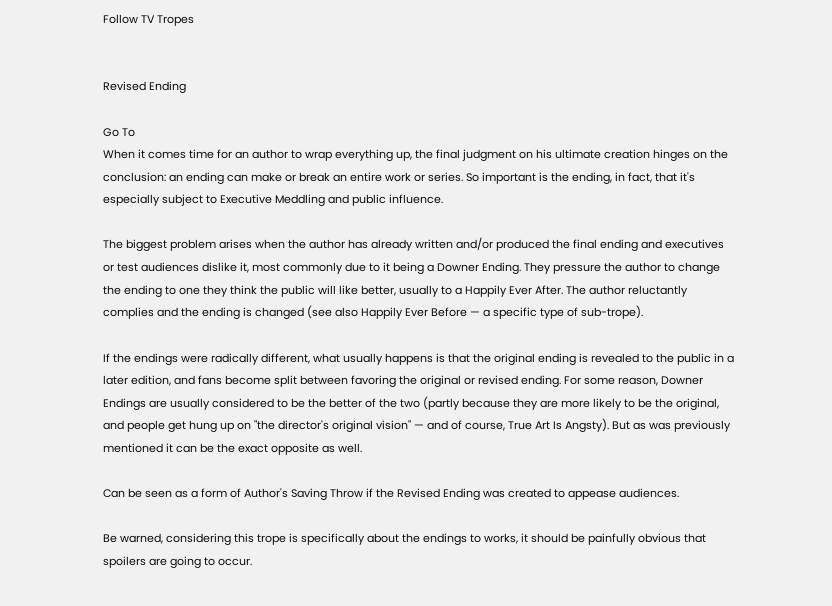Follow TV Tropes


Revised Ending

Go To
When it comes time for an author to wrap everything up, the final judgment on his ultimate creation hinges on the conclusion: an ending can make or break an entire work or series. So important is the ending, in fact, that it's especially subject to Executive Meddling and public influence.

The biggest problem arises when the author has already written and/or produced the final ending and executives or test audiences dislike it, most commonly due to it being a Downer Ending. They pressure the author to change the ending to one they think the public will like better, usually to a Happily Ever After. The author reluctantly complies and the ending is changed (see also Happily Ever Before — a specific type of sub-trope).

If the endings were radically different, what usually happens is that the original ending is revealed to the public in a later edition, and fans become split between favoring the original or revised ending. For some reason, Downer Endings are usually considered to be the better of the two (partly because they are more likely to be the original, and people get hung up on "the director's original vision" — and of course, True Art Is Angsty). But as was previously mentioned it can be the exact opposite as well.

Can be seen as a form of Author's Saving Throw if the Revised Ending was created to appease audiences.

Be warned, considering this trope is specifically about the endings to works, it should be painfully obvious that spoilers are going to occur.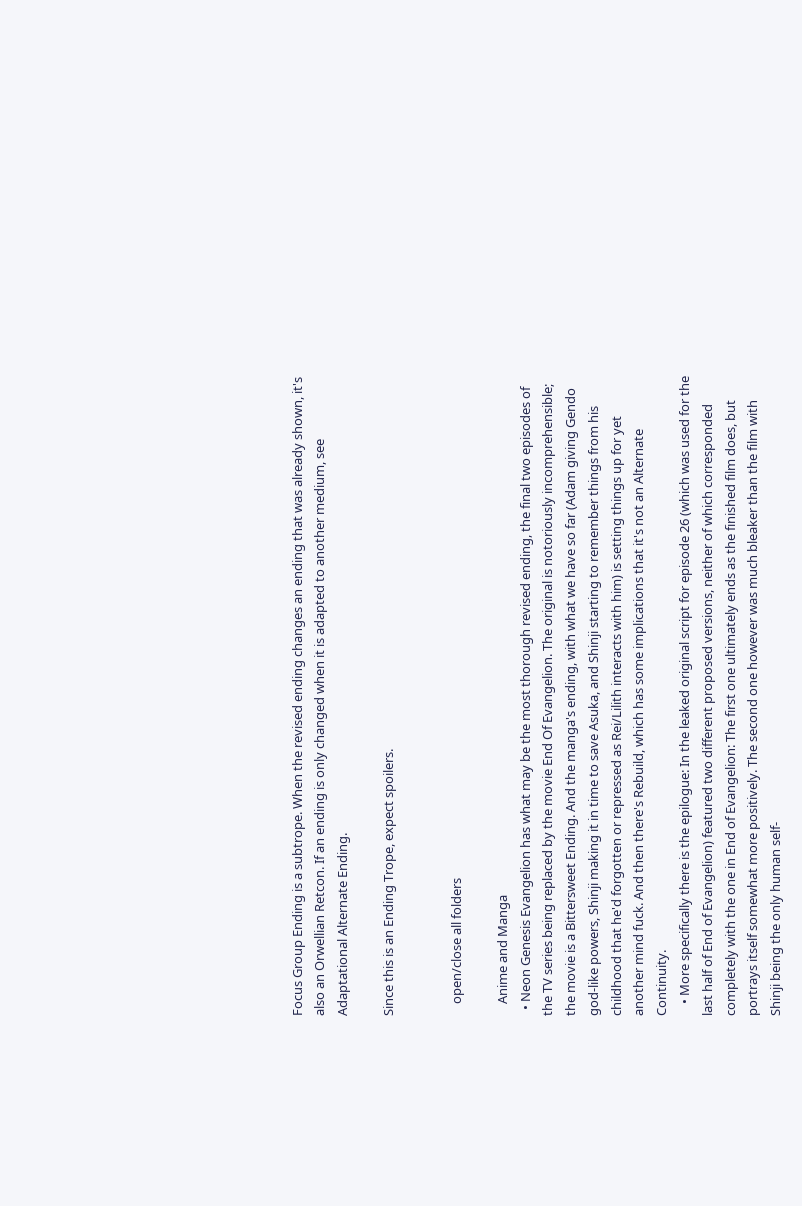Focus Group Ending is a subtrope. When the revised ending changes an ending that was already shown, it's also an Orwellian Retcon. If an ending is only changed when it is adapted to another medium, see Adaptational Alternate Ending.

Since this is an Ending Trope, expect spoilers.


    open/close all folders

    Anime and Manga
  • Neon Genesis Evangelion has what may be the most thorough revised ending, the final two episodes of the TV series being replaced by the movie End Of Evangelion. The original is notoriously incomprehensible; the movie is a Bittersweet Ending. And the manga's ending, with what we have so far (Adam giving Gendo god-like powers, Shinji making it in time to save Asuka, and Shinji starting to remember things from his childhood that he'd forgotten or repressed as Rei/Lilith interacts with him) is setting things up for yet another mind fuck. And then there's Rebuild, which has some implications that it's not an Alternate Continuity.
    • More specifically there is the epilogue: In the leaked original script for episode 26 (which was used for the last half of End of Evangelion) featured two different proposed versions, neither of which corresponded completely with the one in End of Evangelion: The first one ultimately ends as the finished film does, but portrays itself somewhat more positively. The second one however was much bleaker than the film with Shinji being the only human self-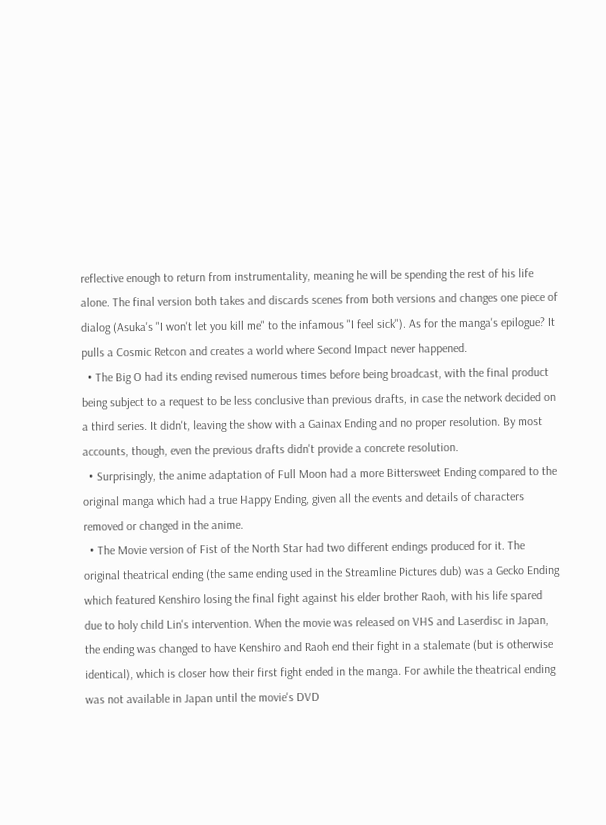reflective enough to return from instrumentality, meaning he will be spending the rest of his life alone. The final version both takes and discards scenes from both versions and changes one piece of dialog (Asuka's "I won't let you kill me" to the infamous "I feel sick"). As for the manga's epilogue? It pulls a Cosmic Retcon and creates a world where Second Impact never happened.
  • The Big O had its ending revised numerous times before being broadcast, with the final product being subject to a request to be less conclusive than previous drafts, in case the network decided on a third series. It didn't, leaving the show with a Gainax Ending and no proper resolution. By most accounts, though, even the previous drafts didn't provide a concrete resolution.
  • Surprisingly, the anime adaptation of Full Moon had a more Bittersweet Ending compared to the original manga which had a true Happy Ending, given all the events and details of characters removed or changed in the anime.
  • The Movie version of Fist of the North Star had two different endings produced for it. The original theatrical ending (the same ending used in the Streamline Pictures dub) was a Gecko Ending which featured Kenshiro losing the final fight against his elder brother Raoh, with his life spared due to holy child Lin's intervention. When the movie was released on VHS and Laserdisc in Japan, the ending was changed to have Kenshiro and Raoh end their fight in a stalemate (but is otherwise identical), which is closer how their first fight ended in the manga. For awhile the theatrical ending was not available in Japan until the movie's DVD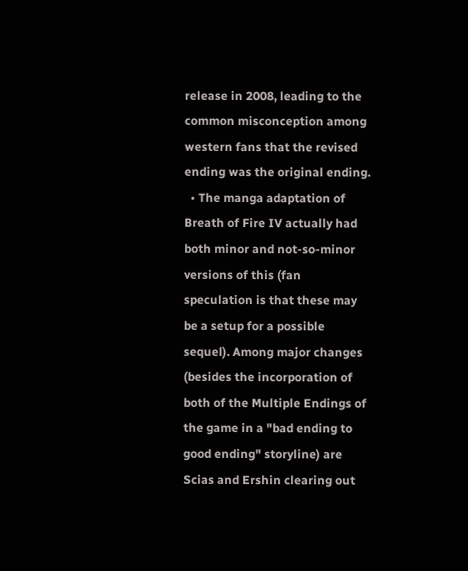release in 2008, leading to the common misconception among western fans that the revised ending was the original ending.
  • The manga adaptation of Breath of Fire IV actually had both minor and not-so-minor versions of this (fan speculation is that these may be a setup for a possible sequel). Among major changes (besides the incorporation of both of the Multiple Endings of the game in a "bad ending to good ending" storyline) are Scias and Ershin clearing out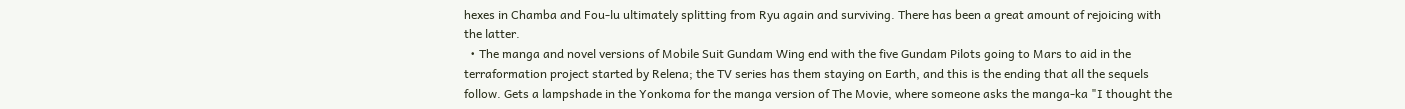hexes in Chamba and Fou-lu ultimately splitting from Ryu again and surviving. There has been a great amount of rejoicing with the latter.
  • The manga and novel versions of Mobile Suit Gundam Wing end with the five Gundam Pilots going to Mars to aid in the terraformation project started by Relena; the TV series has them staying on Earth, and this is the ending that all the sequels follow. Gets a lampshade in the Yonkoma for the manga version of The Movie, where someone asks the manga-ka "I thought the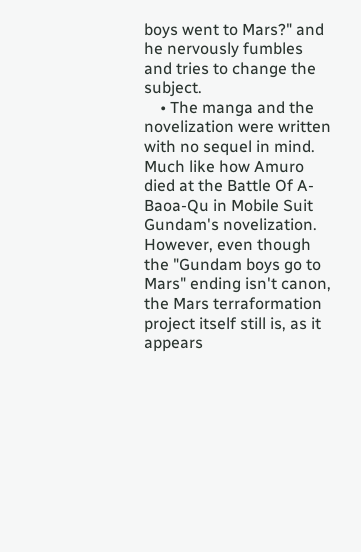boys went to Mars?" and he nervously fumbles and tries to change the subject.
    • The manga and the novelization were written with no sequel in mind. Much like how Amuro died at the Battle Of A-Baoa-Qu in Mobile Suit Gundam's novelization. However, even though the "Gundam boys go to Mars" ending isn't canon, the Mars terraformation project itself still is, as it appears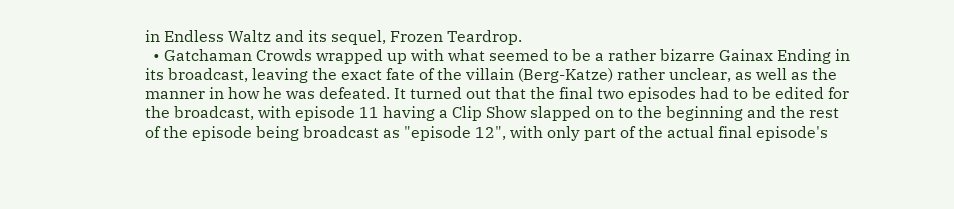in Endless Waltz and its sequel, Frozen Teardrop.
  • Gatchaman Crowds wrapped up with what seemed to be a rather bizarre Gainax Ending in its broadcast, leaving the exact fate of the villain (Berg-Katze) rather unclear, as well as the manner in how he was defeated. It turned out that the final two episodes had to be edited for the broadcast, with episode 11 having a Clip Show slapped on to the beginning and the rest of the episode being broadcast as "episode 12", with only part of the actual final episode's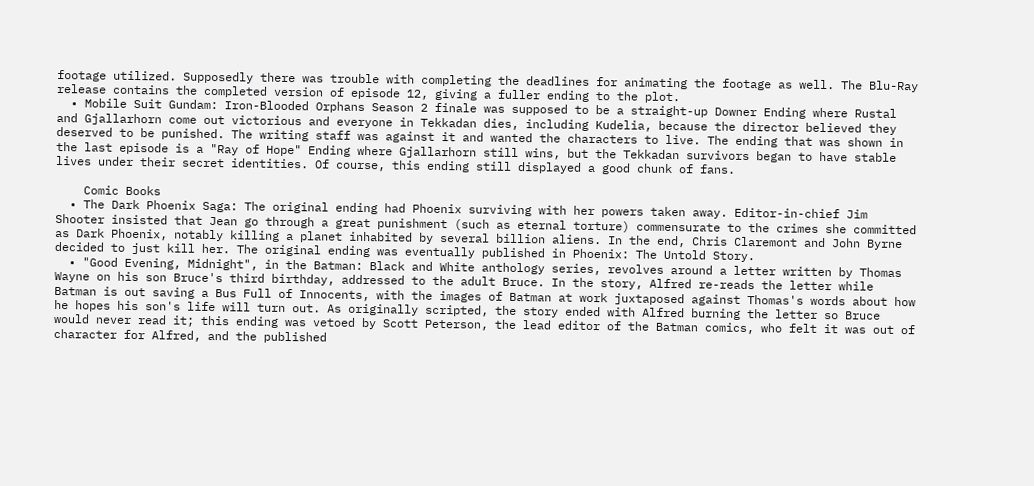footage utilized. Supposedly there was trouble with completing the deadlines for animating the footage as well. The Blu-Ray release contains the completed version of episode 12, giving a fuller ending to the plot.
  • Mobile Suit Gundam: Iron-Blooded Orphans Season 2 finale was supposed to be a straight-up Downer Ending where Rustal and Gjallarhorn come out victorious and everyone in Tekkadan dies, including Kudelia, because the director believed they deserved to be punished. The writing staff was against it and wanted the characters to live. The ending that was shown in the last episode is a "Ray of Hope" Ending where Gjallarhorn still wins, but the Tekkadan survivors began to have stable lives under their secret identities. Of course, this ending still displayed a good chunk of fans.

    Comic Books
  • The Dark Phoenix Saga: The original ending had Phoenix surviving with her powers taken away. Editor-in-chief Jim Shooter insisted that Jean go through a great punishment (such as eternal torture) commensurate to the crimes she committed as Dark Phoenix, notably killing a planet inhabited by several billion aliens. In the end, Chris Claremont and John Byrne decided to just kill her. The original ending was eventually published in Phoenix: The Untold Story.
  • "Good Evening, Midnight", in the Batman: Black and White anthology series, revolves around a letter written by Thomas Wayne on his son Bruce's third birthday, addressed to the adult Bruce. In the story, Alfred re-reads the letter while Batman is out saving a Bus Full of Innocents, with the images of Batman at work juxtaposed against Thomas's words about how he hopes his son's life will turn out. As originally scripted, the story ended with Alfred burning the letter so Bruce would never read it; this ending was vetoed by Scott Peterson, the lead editor of the Batman comics, who felt it was out of character for Alfred, and the published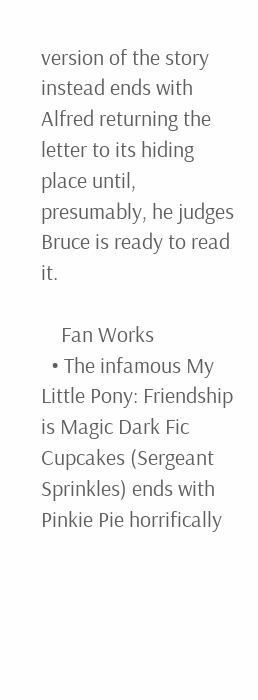version of the story instead ends with Alfred returning the letter to its hiding place until, presumably, he judges Bruce is ready to read it.

    Fan Works
  • The infamous My Little Pony: Friendship is Magic Dark Fic Cupcakes (Sergeant Sprinkles) ends with Pinkie Pie horrifically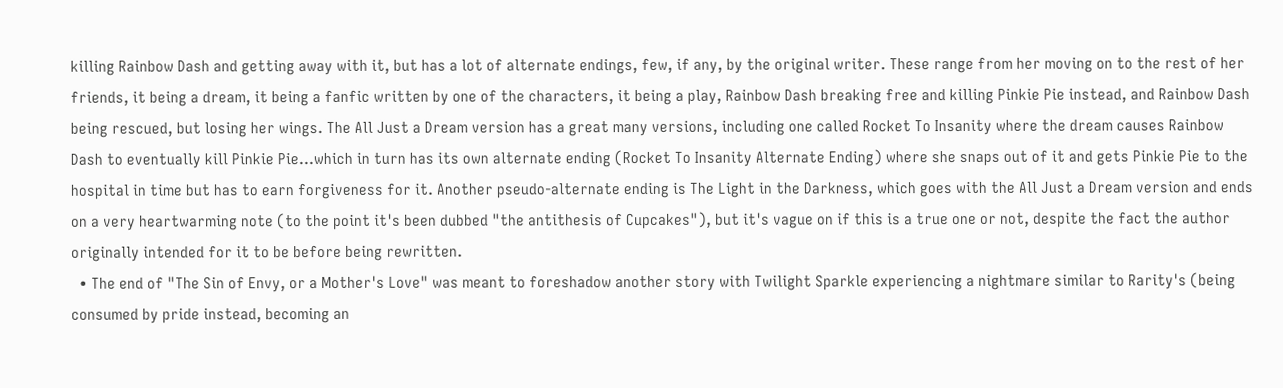killing Rainbow Dash and getting away with it, but has a lot of alternate endings, few, if any, by the original writer. These range from her moving on to the rest of her friends, it being a dream, it being a fanfic written by one of the characters, it being a play, Rainbow Dash breaking free and killing Pinkie Pie instead, and Rainbow Dash being rescued, but losing her wings. The All Just a Dream version has a great many versions, including one called Rocket To Insanity where the dream causes Rainbow Dash to eventually kill Pinkie Pie...which in turn has its own alternate ending (Rocket To Insanity Alternate Ending) where she snaps out of it and gets Pinkie Pie to the hospital in time but has to earn forgiveness for it. Another pseudo-alternate ending is The Light in the Darkness, which goes with the All Just a Dream version and ends on a very heartwarming note (to the point it's been dubbed "the antithesis of Cupcakes"), but it's vague on if this is a true one or not, despite the fact the author originally intended for it to be before being rewritten.
  • The end of "The Sin of Envy, or a Mother's Love" was meant to foreshadow another story with Twilight Sparkle experiencing a nightmare similar to Rarity's (being consumed by pride instead, becoming an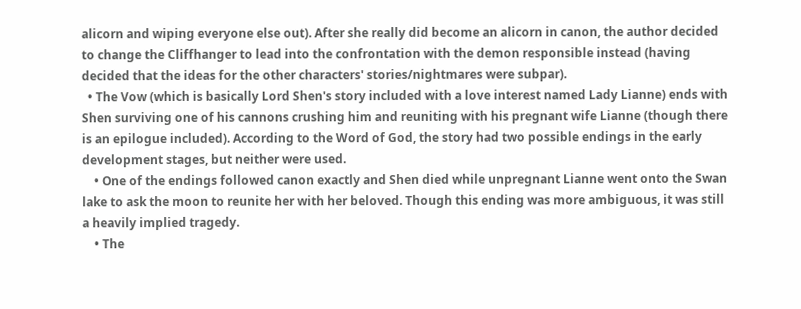alicorn and wiping everyone else out). After she really did become an alicorn in canon, the author decided to change the Cliffhanger to lead into the confrontation with the demon responsible instead (having decided that the ideas for the other characters' stories/nightmares were subpar).
  • The Vow (which is basically Lord Shen's story included with a love interest named Lady Lianne) ends with Shen surviving one of his cannons crushing him and reuniting with his pregnant wife Lianne (though there is an epilogue included). According to the Word of God, the story had two possible endings in the early development stages, but neither were used.
    • One of the endings followed canon exactly and Shen died while unpregnant Lianne went onto the Swan lake to ask the moon to reunite her with her beloved. Though this ending was more ambiguous, it was still a heavily implied tragedy.
    • The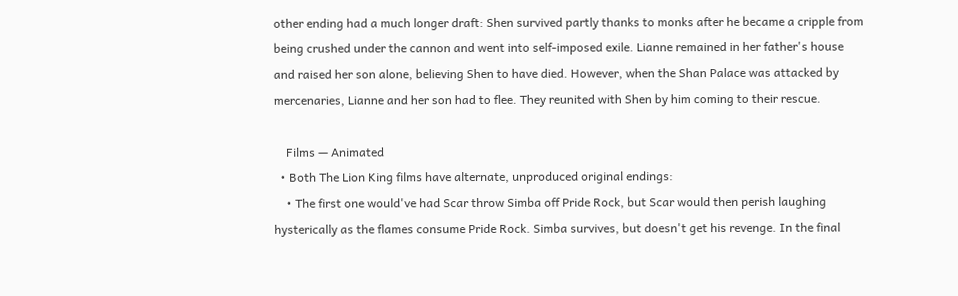other ending had a much longer draft: Shen survived partly thanks to monks after he became a cripple from being crushed under the cannon and went into self-imposed exile. Lianne remained in her father's house and raised her son alone, believing Shen to have died. However, when the Shan Palace was attacked by mercenaries, Lianne and her son had to flee. They reunited with Shen by him coming to their rescue.

    Films — Animated
  • Both The Lion King films have alternate, unproduced original endings:
    • The first one would've had Scar throw Simba off Pride Rock, but Scar would then perish laughing hysterically as the flames consume Pride Rock. Simba survives, but doesn't get his revenge. In the final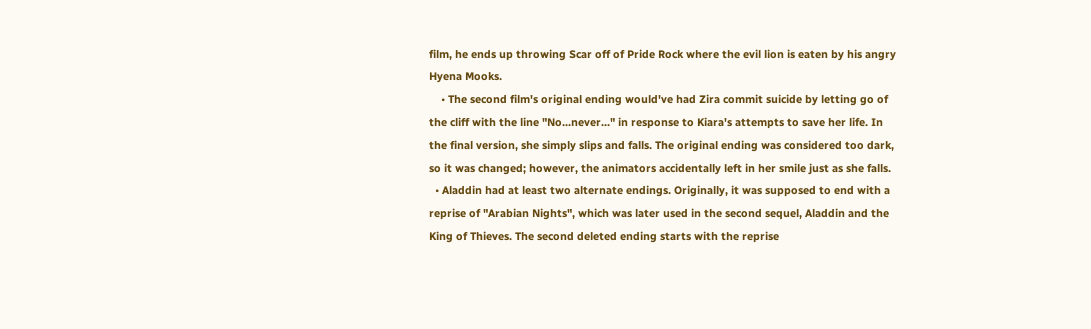film, he ends up throwing Scar off of Pride Rock where the evil lion is eaten by his angry Hyena Mooks.
    • The second film's original ending would've had Zira commit suicide by letting go of the cliff with the line "No...never..." in response to Kiara's attempts to save her life. In the final version, she simply slips and falls. The original ending was considered too dark, so it was changed; however, the animators accidentally left in her smile just as she falls.
  • Aladdin had at least two alternate endings. Originally, it was supposed to end with a reprise of "Arabian Nights", which was later used in the second sequel, Aladdin and the King of Thieves. The second deleted ending starts with the reprise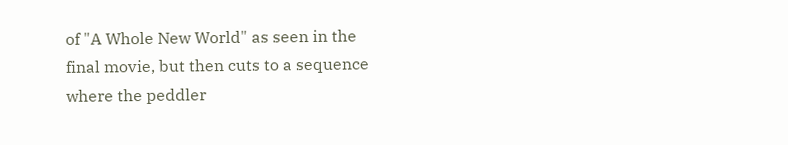of "A Whole New World" as seen in the final movie, but then cuts to a sequence where the peddler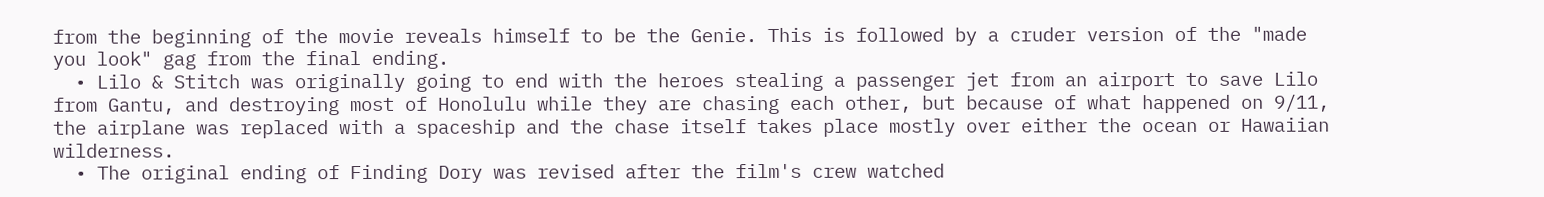from the beginning of the movie reveals himself to be the Genie. This is followed by a cruder version of the "made you look" gag from the final ending.
  • Lilo & Stitch was originally going to end with the heroes stealing a passenger jet from an airport to save Lilo from Gantu, and destroying most of Honolulu while they are chasing each other, but because of what happened on 9/11, the airplane was replaced with a spaceship and the chase itself takes place mostly over either the ocean or Hawaiian wilderness.
  • The original ending of Finding Dory was revised after the film's crew watched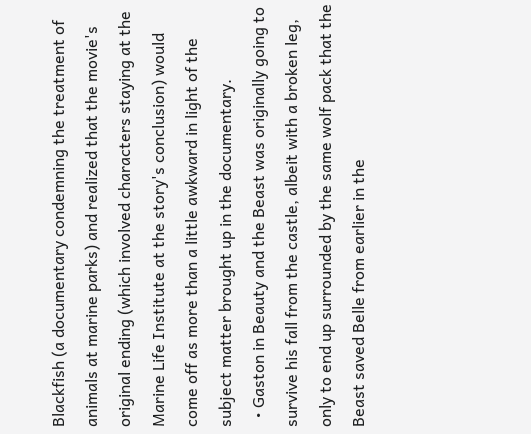Blackfish (a documentary condemning the treatment of animals at marine parks) and realized that the movie's original ending (which involved characters staying at the Marine Life Institute at the story's conclusion) would come off as more than a little awkward in light of the subject matter brought up in the documentary.
  • Gaston in Beauty and the Beast was originally going to survive his fall from the castle, albeit with a broken leg, only to end up surrounded by the same wolf pack that the Beast saved Belle from earlier in the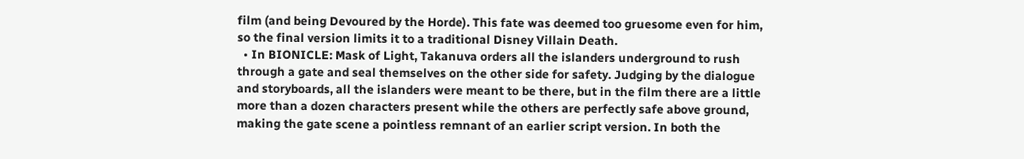film (and being Devoured by the Horde). This fate was deemed too gruesome even for him, so the final version limits it to a traditional Disney Villain Death.
  • In BIONICLE: Mask of Light, Takanuva orders all the islanders underground to rush through a gate and seal themselves on the other side for safety. Judging by the dialogue and storyboards, all the islanders were meant to be there, but in the film there are a little more than a dozen characters present while the others are perfectly safe above ground, making the gate scene a pointless remnant of an earlier script version. In both the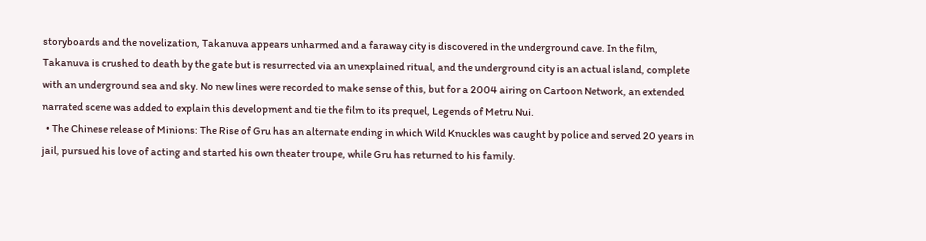storyboards and the novelization, Takanuva appears unharmed and a faraway city is discovered in the underground cave. In the film, Takanuva is crushed to death by the gate but is resurrected via an unexplained ritual, and the underground city is an actual island, complete with an underground sea and sky. No new lines were recorded to make sense of this, but for a 2004 airing on Cartoon Network, an extended narrated scene was added to explain this development and tie the film to its prequel, Legends of Metru Nui.
  • The Chinese release of Minions: The Rise of Gru has an alternate ending in which Wild Knuckles was caught by police and served 20 years in jail, pursued his love of acting and started his own theater troupe, while Gru has returned to his family.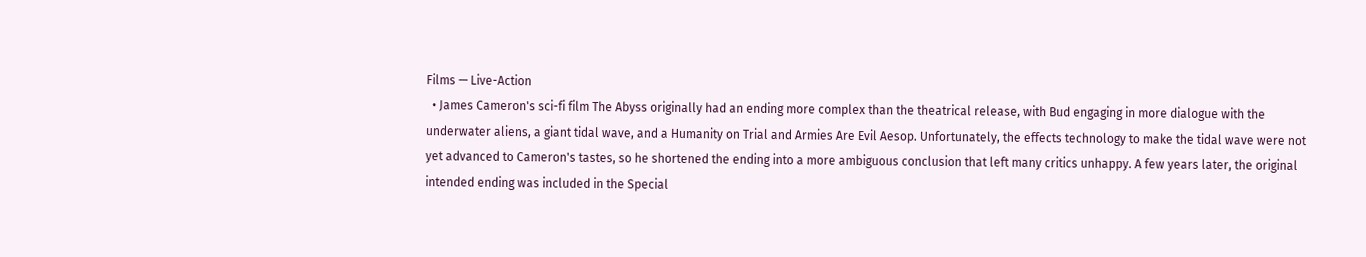Films — Live-Action
  • James Cameron's sci-fi film The Abyss originally had an ending more complex than the theatrical release, with Bud engaging in more dialogue with the underwater aliens, a giant tidal wave, and a Humanity on Trial and Armies Are Evil Aesop. Unfortunately, the effects technology to make the tidal wave were not yet advanced to Cameron's tastes, so he shortened the ending into a more ambiguous conclusion that left many critics unhappy. A few years later, the original intended ending was included in the Special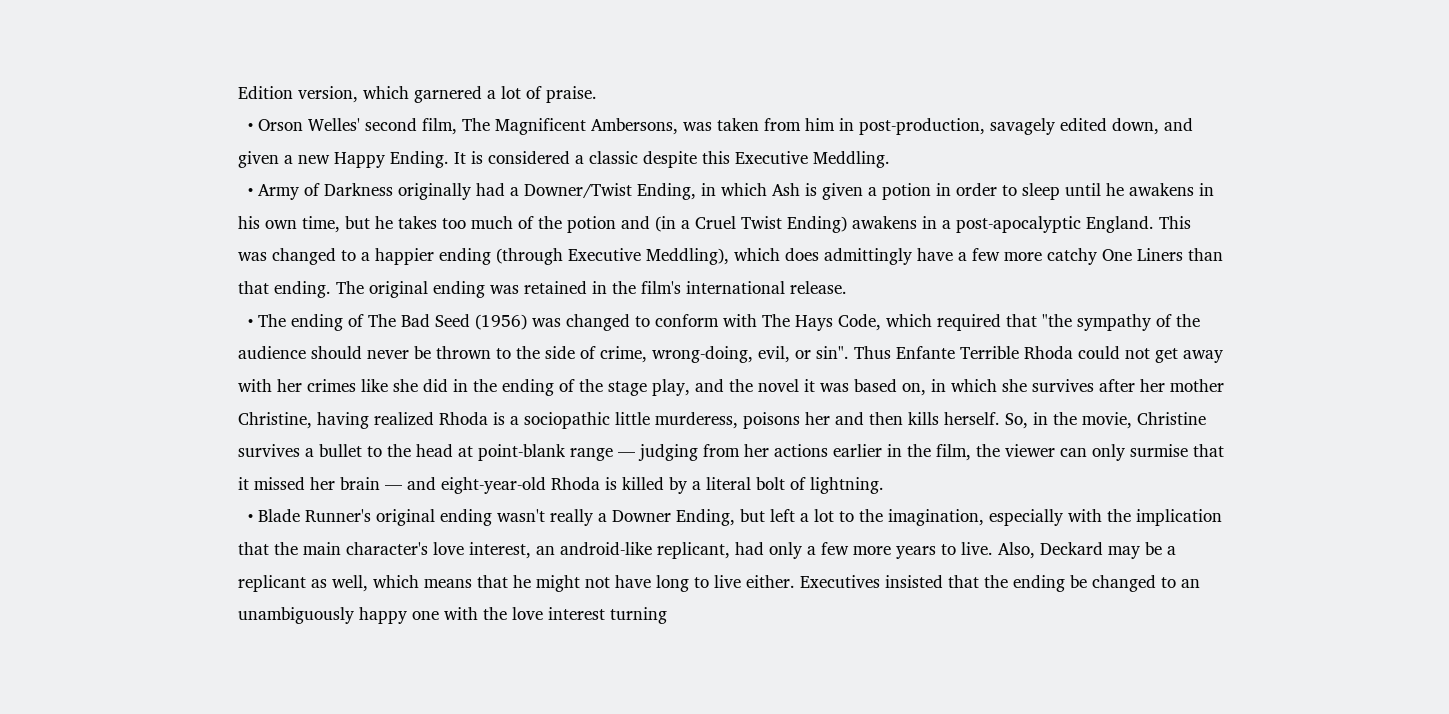Edition version, which garnered a lot of praise.
  • Orson Welles' second film, The Magnificent Ambersons, was taken from him in post-production, savagely edited down, and given a new Happy Ending. It is considered a classic despite this Executive Meddling.
  • Army of Darkness originally had a Downer/Twist Ending, in which Ash is given a potion in order to sleep until he awakens in his own time, but he takes too much of the potion and (in a Cruel Twist Ending) awakens in a post-apocalyptic England. This was changed to a happier ending (through Executive Meddling), which does admittingly have a few more catchy One Liners than that ending. The original ending was retained in the film's international release.
  • The ending of The Bad Seed (1956) was changed to conform with The Hays Code, which required that "the sympathy of the audience should never be thrown to the side of crime, wrong-doing, evil, or sin". Thus Enfante Terrible Rhoda could not get away with her crimes like she did in the ending of the stage play, and the novel it was based on, in which she survives after her mother Christine, having realized Rhoda is a sociopathic little murderess, poisons her and then kills herself. So, in the movie, Christine survives a bullet to the head at point-blank range — judging from her actions earlier in the film, the viewer can only surmise that it missed her brain — and eight-year-old Rhoda is killed by a literal bolt of lightning.
  • Blade Runner's original ending wasn't really a Downer Ending, but left a lot to the imagination, especially with the implication that the main character's love interest, an android-like replicant, had only a few more years to live. Also, Deckard may be a replicant as well, which means that he might not have long to live either. Executives insisted that the ending be changed to an unambiguously happy one with the love interest turning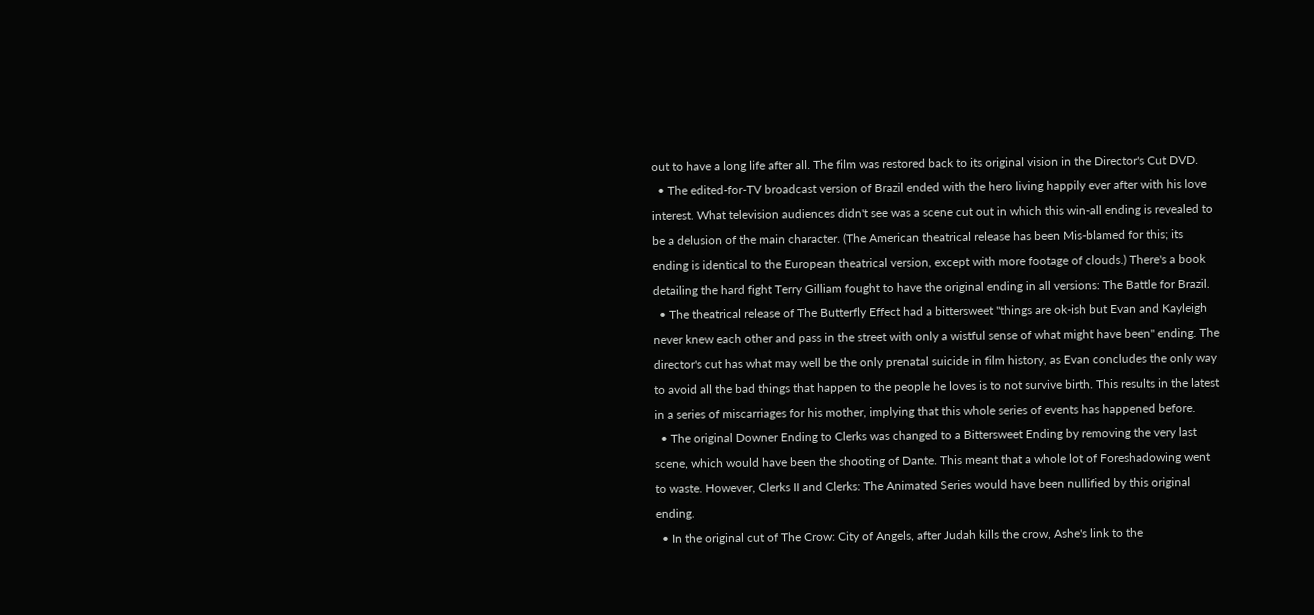out to have a long life after all. The film was restored back to its original vision in the Director's Cut DVD.
  • The edited-for-TV broadcast version of Brazil ended with the hero living happily ever after with his love interest. What television audiences didn't see was a scene cut out in which this win-all ending is revealed to be a delusion of the main character. (The American theatrical release has been Mis-blamed for this; its ending is identical to the European theatrical version, except with more footage of clouds.) There's a book detailing the hard fight Terry Gilliam fought to have the original ending in all versions: The Battle for Brazil.
  • The theatrical release of The Butterfly Effect had a bittersweet "things are ok-ish but Evan and Kayleigh never knew each other and pass in the street with only a wistful sense of what might have been" ending. The director's cut has what may well be the only prenatal suicide in film history, as Evan concludes the only way to avoid all the bad things that happen to the people he loves is to not survive birth. This results in the latest in a series of miscarriages for his mother, implying that this whole series of events has happened before.
  • The original Downer Ending to Clerks was changed to a Bittersweet Ending by removing the very last scene, which would have been the shooting of Dante. This meant that a whole lot of Foreshadowing went to waste. However, Clerks II and Clerks: The Animated Series would have been nullified by this original ending.
  • In the original cut of The Crow: City of Angels, after Judah kills the crow, Ashe's link to the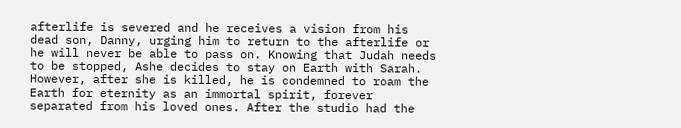afterlife is severed and he receives a vision from his dead son, Danny, urging him to return to the afterlife or he will never be able to pass on. Knowing that Judah needs to be stopped, Ashe decides to stay on Earth with Sarah. However, after she is killed, he is condemned to roam the Earth for eternity as an immortal spirit, forever separated from his loved ones. After the studio had the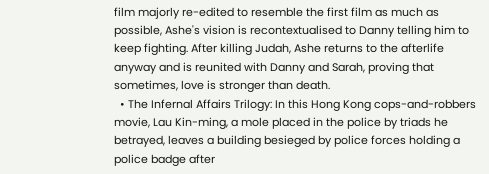film majorly re-edited to resemble the first film as much as possible, Ashe's vision is recontextualised to Danny telling him to keep fighting. After killing Judah, Ashe returns to the afterlife anyway and is reunited with Danny and Sarah, proving that sometimes, love is stronger than death.
  • The Infernal Affairs Trilogy: In this Hong Kong cops-and-robbers movie, Lau Kin-ming, a mole placed in the police by triads he betrayed, leaves a building besieged by police forces holding a police badge after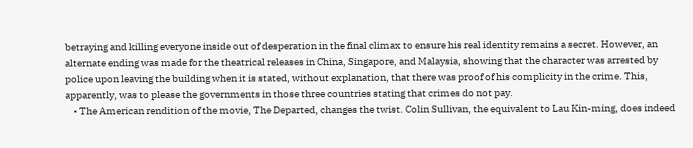betraying and killing everyone inside out of desperation in the final climax to ensure his real identity remains a secret. However, an alternate ending was made for the theatrical releases in China, Singapore, and Malaysia, showing that the character was arrested by police upon leaving the building when it is stated, without explanation, that there was proof of his complicity in the crime. This, apparently, was to please the governments in those three countries stating that crimes do not pay.
    • The American rendition of the movie, The Departed, changes the twist. Colin Sullivan, the equivalent to Lau Kin-ming, does indeed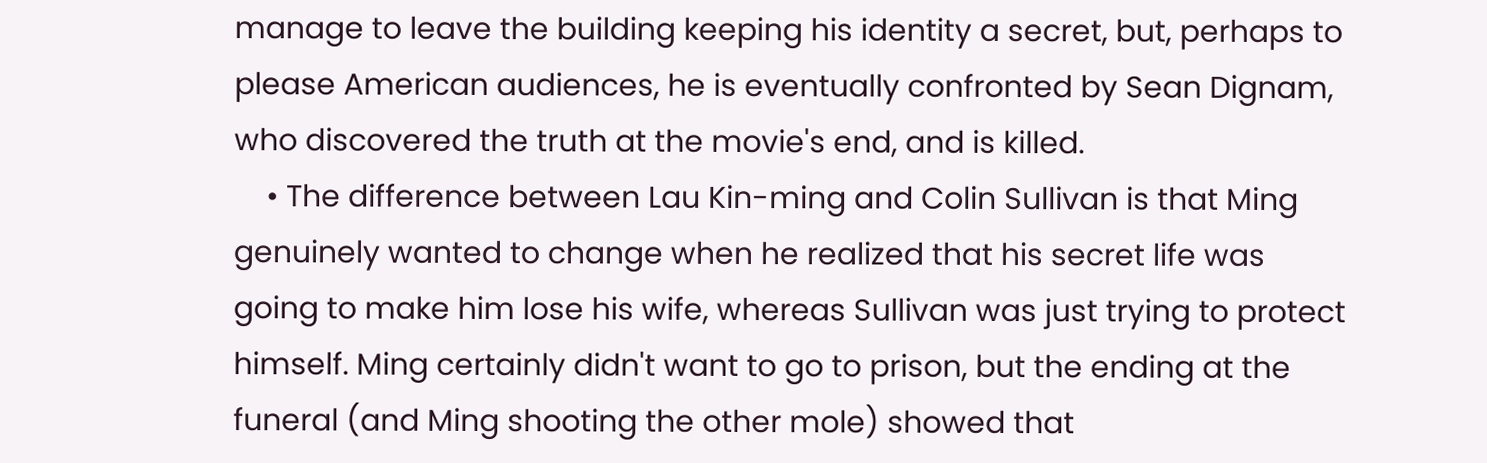manage to leave the building keeping his identity a secret, but, perhaps to please American audiences, he is eventually confronted by Sean Dignam, who discovered the truth at the movie's end, and is killed.
    • The difference between Lau Kin-ming and Colin Sullivan is that Ming genuinely wanted to change when he realized that his secret life was going to make him lose his wife, whereas Sullivan was just trying to protect himself. Ming certainly didn't want to go to prison, but the ending at the funeral (and Ming shooting the other mole) showed that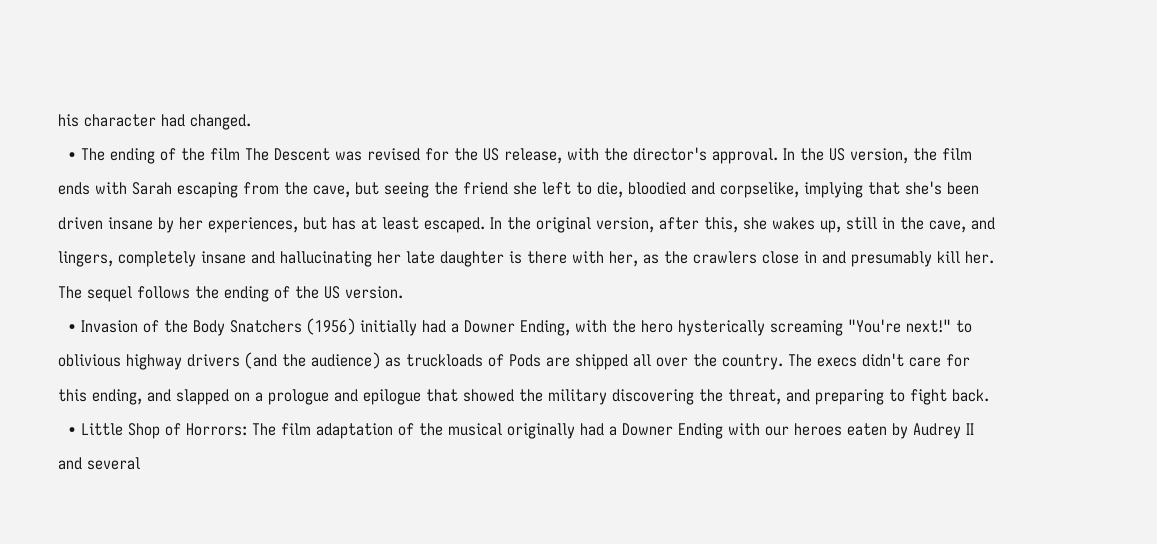his character had changed.
  • The ending of the film The Descent was revised for the US release, with the director's approval. In the US version, the film ends with Sarah escaping from the cave, but seeing the friend she left to die, bloodied and corpselike, implying that she's been driven insane by her experiences, but has at least escaped. In the original version, after this, she wakes up, still in the cave, and lingers, completely insane and hallucinating her late daughter is there with her, as the crawlers close in and presumably kill her. The sequel follows the ending of the US version.
  • Invasion of the Body Snatchers (1956) initially had a Downer Ending, with the hero hysterically screaming "You're next!" to oblivious highway drivers (and the audience) as truckloads of Pods are shipped all over the country. The execs didn't care for this ending, and slapped on a prologue and epilogue that showed the military discovering the threat, and preparing to fight back.
  • Little Shop of Horrors: The film adaptation of the musical originally had a Downer Ending with our heroes eaten by Audrey II and several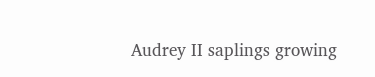Audrey II saplings growing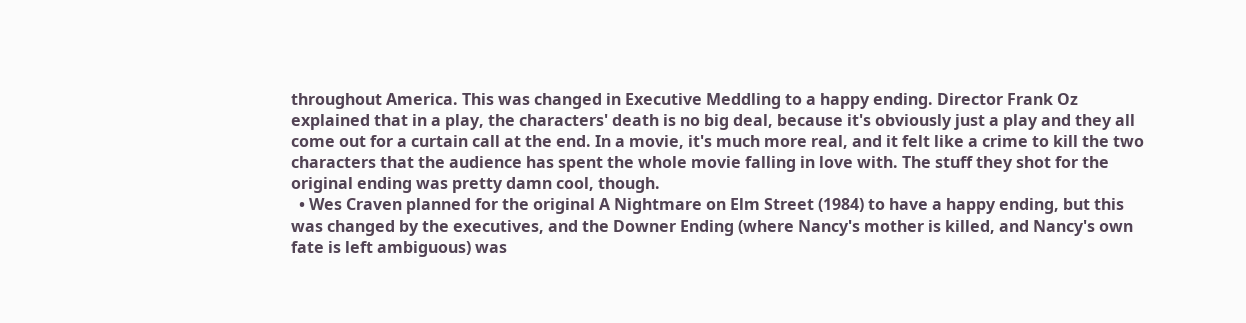throughout America. This was changed in Executive Meddling to a happy ending. Director Frank Oz explained that in a play, the characters' death is no big deal, because it's obviously just a play and they all come out for a curtain call at the end. In a movie, it's much more real, and it felt like a crime to kill the two characters that the audience has spent the whole movie falling in love with. The stuff they shot for the original ending was pretty damn cool, though.
  • Wes Craven planned for the original A Nightmare on Elm Street (1984) to have a happy ending, but this was changed by the executives, and the Downer Ending (where Nancy's mother is killed, and Nancy's own fate is left ambiguous) was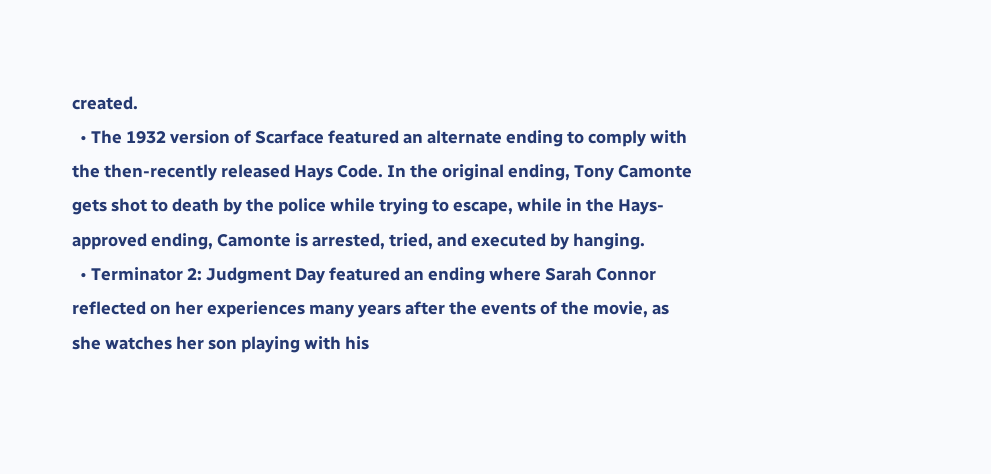created.
  • The 1932 version of Scarface featured an alternate ending to comply with the then-recently released Hays Code. In the original ending, Tony Camonte gets shot to death by the police while trying to escape, while in the Hays-approved ending, Camonte is arrested, tried, and executed by hanging.
  • Terminator 2: Judgment Day featured an ending where Sarah Connor reflected on her experiences many years after the events of the movie, as she watches her son playing with his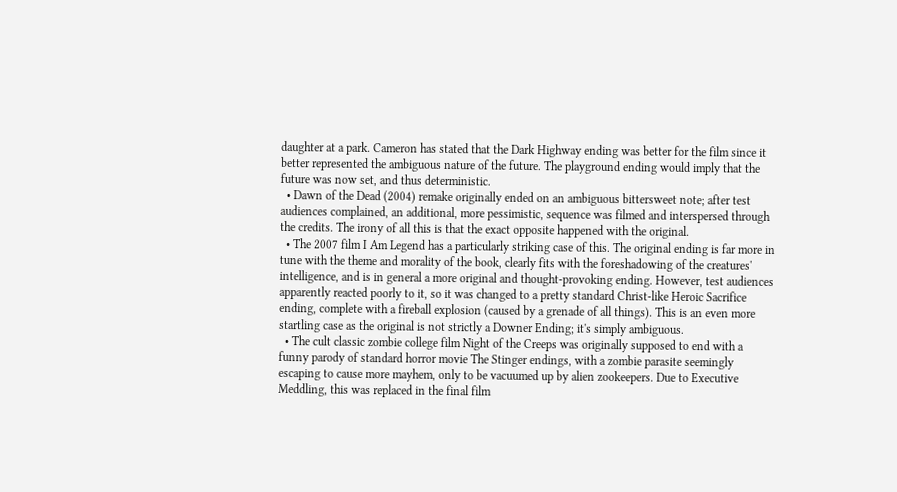daughter at a park. Cameron has stated that the Dark Highway ending was better for the film since it better represented the ambiguous nature of the future. The playground ending would imply that the future was now set, and thus deterministic.
  • Dawn of the Dead (2004) remake originally ended on an ambiguous bittersweet note; after test audiences complained, an additional, more pessimistic, sequence was filmed and interspersed through the credits. The irony of all this is that the exact opposite happened with the original.
  • The 2007 film I Am Legend has a particularly striking case of this. The original ending is far more in tune with the theme and morality of the book, clearly fits with the foreshadowing of the creatures' intelligence, and is in general a more original and thought-provoking ending. However, test audiences apparently reacted poorly to it, so it was changed to a pretty standard Christ-like Heroic Sacrifice ending, complete with a fireball explosion (caused by a grenade of all things). This is an even more startling case as the original is not strictly a Downer Ending; it's simply ambiguous.
  • The cult classic zombie college film Night of the Creeps was originally supposed to end with a funny parody of standard horror movie The Stinger endings, with a zombie parasite seemingly escaping to cause more mayhem, only to be vacuumed up by alien zookeepers. Due to Executive Meddling, this was replaced in the final film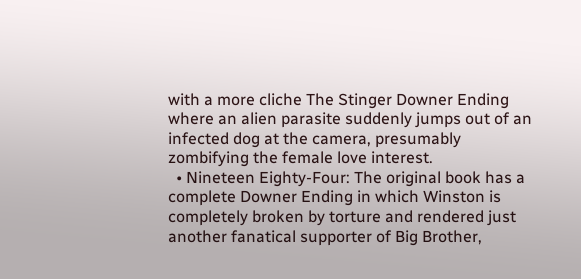with a more cliche The Stinger Downer Ending where an alien parasite suddenly jumps out of an infected dog at the camera, presumably zombifying the female love interest.
  • Nineteen Eighty-Four: The original book has a complete Downer Ending in which Winston is completely broken by torture and rendered just another fanatical supporter of Big Brother,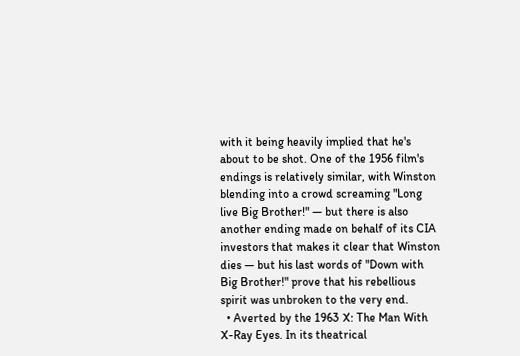with it being heavily implied that he's about to be shot. One of the 1956 film's endings is relatively similar, with Winston blending into a crowd screaming "Long live Big Brother!" — but there is also another ending made on behalf of its CIA investors that makes it clear that Winston dies — but his last words of "Down with Big Brother!" prove that his rebellious spirit was unbroken to the very end.
  • Averted by the 1963 X: The Man With X-Ray Eyes. In its theatrical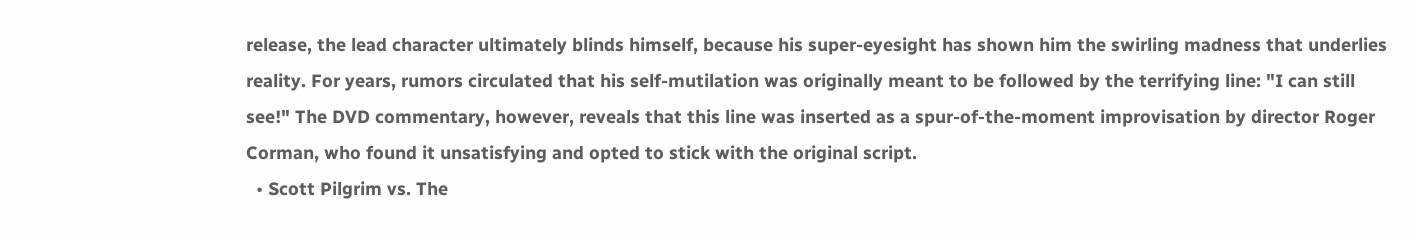release, the lead character ultimately blinds himself, because his super-eyesight has shown him the swirling madness that underlies reality. For years, rumors circulated that his self-mutilation was originally meant to be followed by the terrifying line: "I can still see!" The DVD commentary, however, reveals that this line was inserted as a spur-of-the-moment improvisation by director Roger Corman, who found it unsatisfying and opted to stick with the original script.
  • Scott Pilgrim vs. The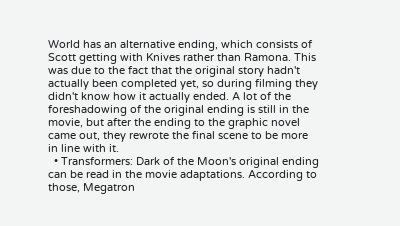World has an alternative ending, which consists of Scott getting with Knives rather than Ramona. This was due to the fact that the original story hadn't actually been completed yet, so during filming they didn't know how it actually ended. A lot of the foreshadowing of the original ending is still in the movie, but after the ending to the graphic novel came out, they rewrote the final scene to be more in line with it.
  • Transformers: Dark of the Moon's original ending can be read in the movie adaptations. According to those, Megatron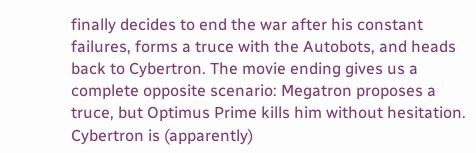finally decides to end the war after his constant failures, forms a truce with the Autobots, and heads back to Cybertron. The movie ending gives us a complete opposite scenario: Megatron proposes a truce, but Optimus Prime kills him without hesitation. Cybertron is (apparently)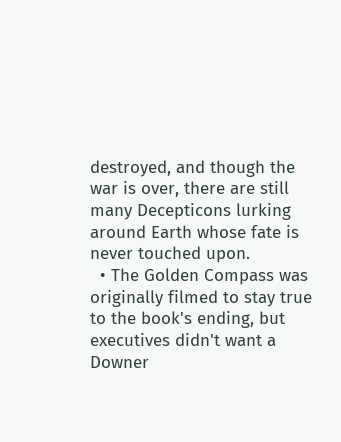destroyed, and though the war is over, there are still many Decepticons lurking around Earth whose fate is never touched upon.
  • The Golden Compass was originally filmed to stay true to the book's ending, but executives didn't want a Downer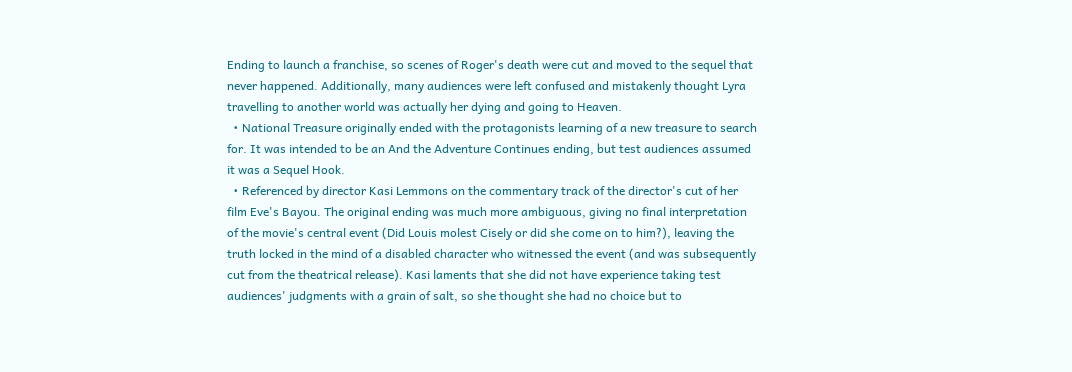Ending to launch a franchise, so scenes of Roger's death were cut and moved to the sequel that never happened. Additionally, many audiences were left confused and mistakenly thought Lyra travelling to another world was actually her dying and going to Heaven.
  • National Treasure originally ended with the protagonists learning of a new treasure to search for. It was intended to be an And the Adventure Continues ending, but test audiences assumed it was a Sequel Hook.
  • Referenced by director Kasi Lemmons on the commentary track of the director's cut of her film Eve's Bayou. The original ending was much more ambiguous, giving no final interpretation of the movie's central event (Did Louis molest Cisely or did she come on to him?), leaving the truth locked in the mind of a disabled character who witnessed the event (and was subsequently cut from the theatrical release). Kasi laments that she did not have experience taking test audiences' judgments with a grain of salt, so she thought she had no choice but to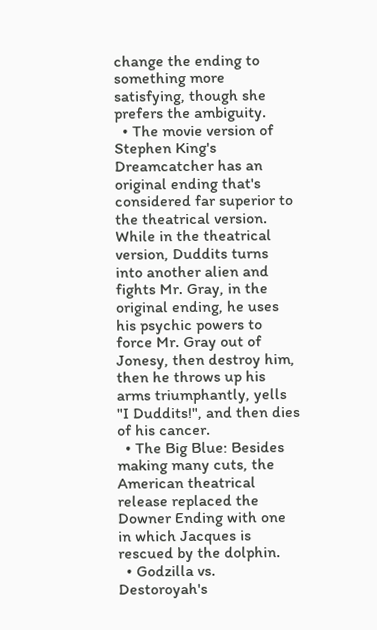change the ending to something more satisfying, though she prefers the ambiguity.
  • The movie version of Stephen King's Dreamcatcher has an original ending that's considered far superior to the theatrical version. While in the theatrical version, Duddits turns into another alien and fights Mr. Gray, in the original ending, he uses his psychic powers to force Mr. Gray out of Jonesy, then destroy him, then he throws up his arms triumphantly, yells "I Duddits!", and then dies of his cancer.
  • The Big Blue: Besides making many cuts, the American theatrical release replaced the Downer Ending with one in which Jacques is rescued by the dolphin.
  • Godzilla vs. Destoroyah's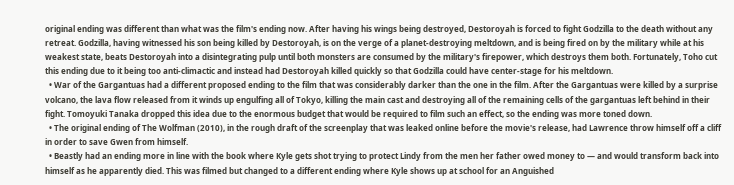original ending was different than what was the film's ending now. After having his wings being destroyed, Destoroyah is forced to fight Godzilla to the death without any retreat. Godzilla, having witnessed his son being killed by Destoroyah, is on the verge of a planet-destroying meltdown, and is being fired on by the military while at his weakest state, beats Destoroyah into a disintegrating pulp until both monsters are consumed by the military's firepower, which destroys them both. Fortunately, Toho cut this ending due to it being too anti-climactic and instead had Destoroyah killed quickly so that Godzilla could have center-stage for his meltdown.
  • War of the Gargantuas had a different proposed ending to the film that was considerably darker than the one in the film. After the Gargantuas were killed by a surprise volcano, the lava flow released from it winds up engulfing all of Tokyo, killing the main cast and destroying all of the remaining cells of the gargantuas left behind in their fight. Tomoyuki Tanaka dropped this idea due to the enormous budget that would be required to film such an effect, so the ending was more toned down.
  • The original ending of The Wolfman (2010), in the rough draft of the screenplay that was leaked online before the movie's release, had Lawrence throw himself off a cliff in order to save Gwen from himself.
  • Beastly had an ending more in line with the book where Kyle gets shot trying to protect Lindy from the men her father owed money to — and would transform back into himself as he apparently died. This was filmed but changed to a different ending where Kyle shows up at school for an Anguished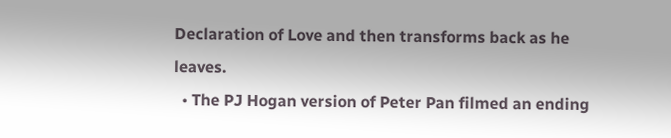Declaration of Love and then transforms back as he leaves.
  • The PJ Hogan version of Peter Pan filmed an ending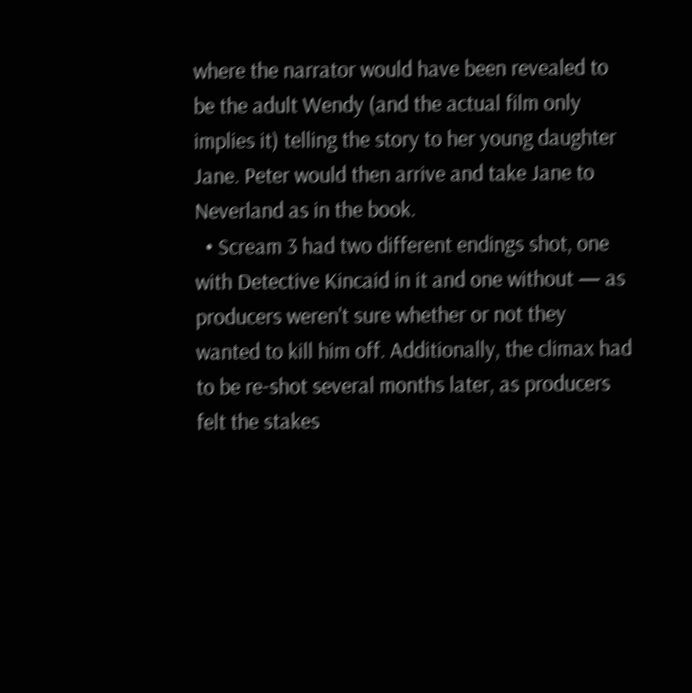where the narrator would have been revealed to be the adult Wendy (and the actual film only implies it) telling the story to her young daughter Jane. Peter would then arrive and take Jane to Neverland as in the book.
  • Scream 3 had two different endings shot, one with Detective Kincaid in it and one without — as producers weren't sure whether or not they wanted to kill him off. Additionally, the climax had to be re-shot several months later, as producers felt the stakes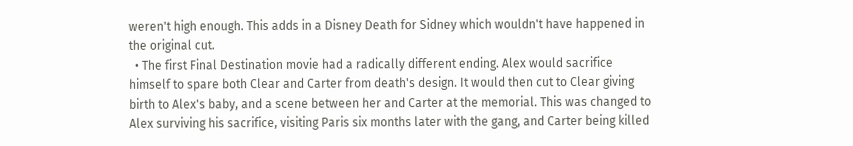weren't high enough. This adds in a Disney Death for Sidney which wouldn't have happened in the original cut.
  • The first Final Destination movie had a radically different ending. Alex would sacrifice himself to spare both Clear and Carter from death's design. It would then cut to Clear giving birth to Alex's baby, and a scene between her and Carter at the memorial. This was changed to Alex surviving his sacrifice, visiting Paris six months later with the gang, and Carter being killed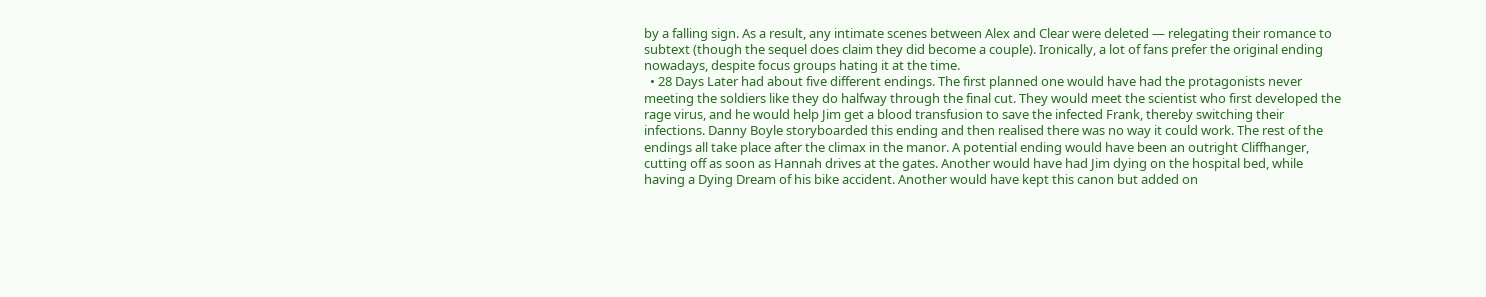by a falling sign. As a result, any intimate scenes between Alex and Clear were deleted — relegating their romance to subtext (though the sequel does claim they did become a couple). Ironically, a lot of fans prefer the original ending nowadays, despite focus groups hating it at the time.
  • 28 Days Later had about five different endings. The first planned one would have had the protagonists never meeting the soldiers like they do halfway through the final cut. They would meet the scientist who first developed the rage virus, and he would help Jim get a blood transfusion to save the infected Frank, thereby switching their infections. Danny Boyle storyboarded this ending and then realised there was no way it could work. The rest of the endings all take place after the climax in the manor. A potential ending would have been an outright Cliffhanger, cutting off as soon as Hannah drives at the gates. Another would have had Jim dying on the hospital bed, while having a Dying Dream of his bike accident. Another would have kept this canon but added on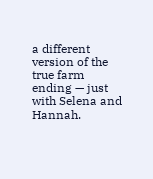a different version of the true farm ending — just with Selena and Hannah.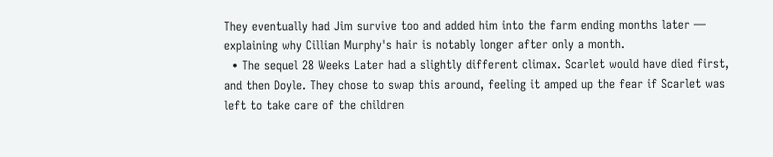They eventually had Jim survive too and added him into the farm ending months later — explaining why Cillian Murphy's hair is notably longer after only a month.
  • The sequel 28 Weeks Later had a slightly different climax. Scarlet would have died first, and then Doyle. They chose to swap this around, feeling it amped up the fear if Scarlet was left to take care of the children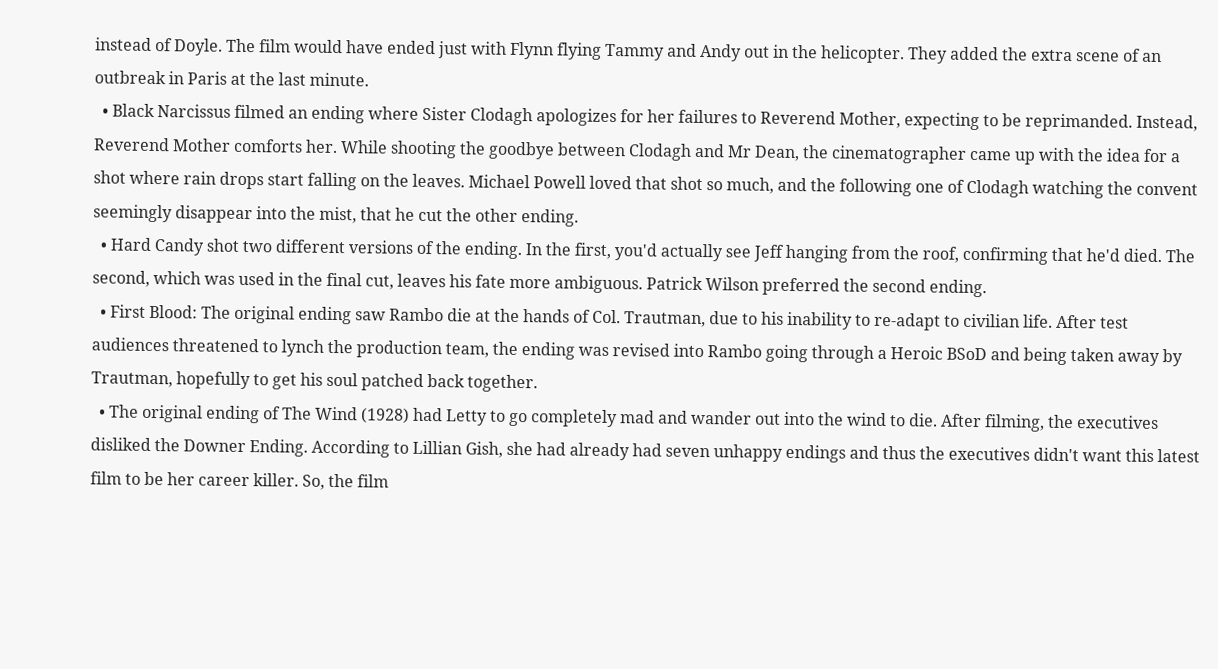instead of Doyle. The film would have ended just with Flynn flying Tammy and Andy out in the helicopter. They added the extra scene of an outbreak in Paris at the last minute.
  • Black Narcissus filmed an ending where Sister Clodagh apologizes for her failures to Reverend Mother, expecting to be reprimanded. Instead, Reverend Mother comforts her. While shooting the goodbye between Clodagh and Mr Dean, the cinematographer came up with the idea for a shot where rain drops start falling on the leaves. Michael Powell loved that shot so much, and the following one of Clodagh watching the convent seemingly disappear into the mist, that he cut the other ending.
  • Hard Candy shot two different versions of the ending. In the first, you'd actually see Jeff hanging from the roof, confirming that he'd died. The second, which was used in the final cut, leaves his fate more ambiguous. Patrick Wilson preferred the second ending.
  • First Blood: The original ending saw Rambo die at the hands of Col. Trautman, due to his inability to re-adapt to civilian life. After test audiences threatened to lynch the production team, the ending was revised into Rambo going through a Heroic BSoD and being taken away by Trautman, hopefully to get his soul patched back together.
  • The original ending of The Wind (1928) had Letty to go completely mad and wander out into the wind to die. After filming, the executives disliked the Downer Ending. According to Lillian Gish, she had already had seven unhappy endings and thus the executives didn't want this latest film to be her career killer. So, the film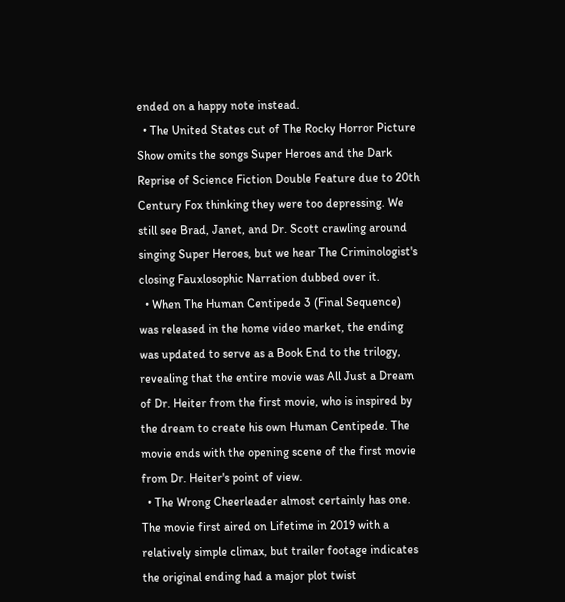ended on a happy note instead.
  • The United States cut of The Rocky Horror Picture Show omits the songs Super Heroes and the Dark Reprise of Science Fiction Double Feature due to 20th Century Fox thinking they were too depressing. We still see Brad, Janet, and Dr. Scott crawling around singing Super Heroes, but we hear The Criminologist's closing Fauxlosophic Narration dubbed over it.
  • When The Human Centipede 3 (Final Sequence) was released in the home video market, the ending was updated to serve as a Book End to the trilogy, revealing that the entire movie was All Just a Dream of Dr. Heiter from the first movie, who is inspired by the dream to create his own Human Centipede. The movie ends with the opening scene of the first movie from Dr. Heiter's point of view.
  • The Wrong Cheerleader almost certainly has one. The movie first aired on Lifetime in 2019 with a relatively simple climax, but trailer footage indicates the original ending had a major plot twist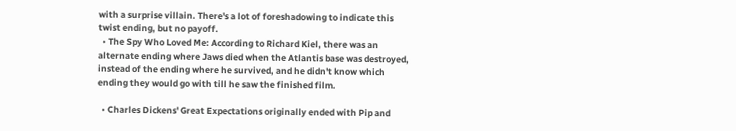with a surprise villain. There's a lot of foreshadowing to indicate this twist ending, but no payoff.
  • The Spy Who Loved Me: According to Richard Kiel, there was an alternate ending where Jaws died when the Atlantis base was destroyed, instead of the ending where he survived, and he didn't know which ending they would go with till he saw the finished film.

  • Charles Dickens' Great Expectations originally ended with Pip and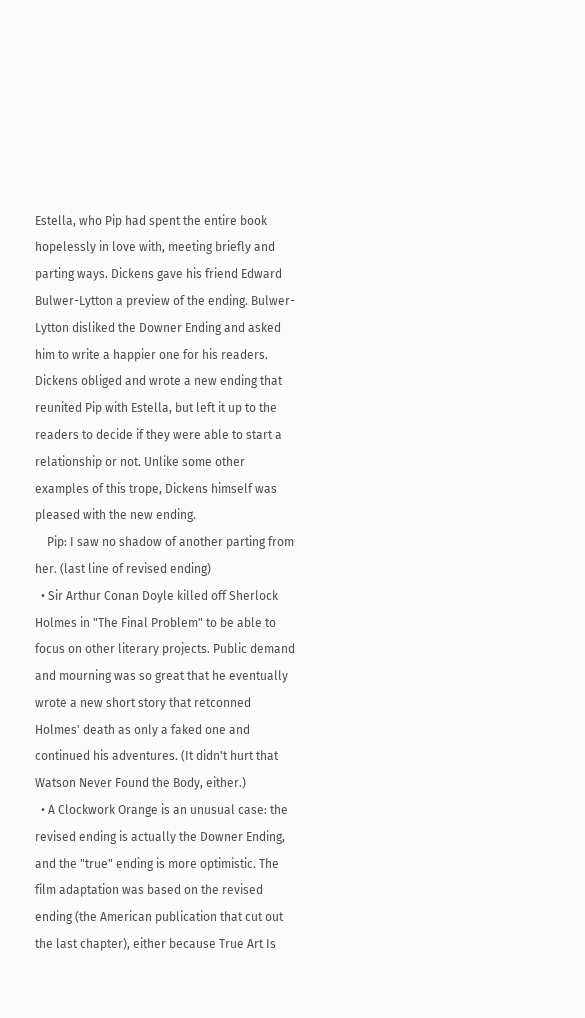Estella, who Pip had spent the entire book hopelessly in love with, meeting briefly and parting ways. Dickens gave his friend Edward Bulwer-Lytton a preview of the ending. Bulwer-Lytton disliked the Downer Ending and asked him to write a happier one for his readers. Dickens obliged and wrote a new ending that reunited Pip with Estella, but left it up to the readers to decide if they were able to start a relationship or not. Unlike some other examples of this trope, Dickens himself was pleased with the new ending.
    Pip: I saw no shadow of another parting from her. (last line of revised ending)
  • Sir Arthur Conan Doyle killed off Sherlock Holmes in "The Final Problem" to be able to focus on other literary projects. Public demand and mourning was so great that he eventually wrote a new short story that retconned Holmes' death as only a faked one and continued his adventures. (It didn't hurt that Watson Never Found the Body, either.)
  • A Clockwork Orange is an unusual case: the revised ending is actually the Downer Ending, and the "true" ending is more optimistic. The film adaptation was based on the revised ending (the American publication that cut out the last chapter), either because True Art Is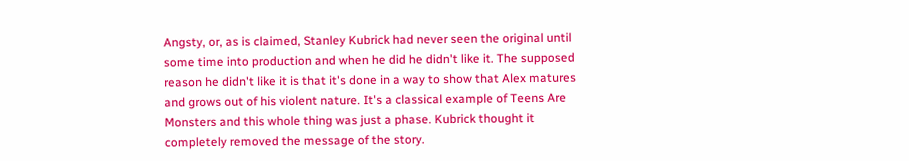Angsty, or, as is claimed, Stanley Kubrick had never seen the original until some time into production and when he did he didn't like it. The supposed reason he didn't like it is that it's done in a way to show that Alex matures and grows out of his violent nature. It's a classical example of Teens Are Monsters and this whole thing was just a phase. Kubrick thought it completely removed the message of the story.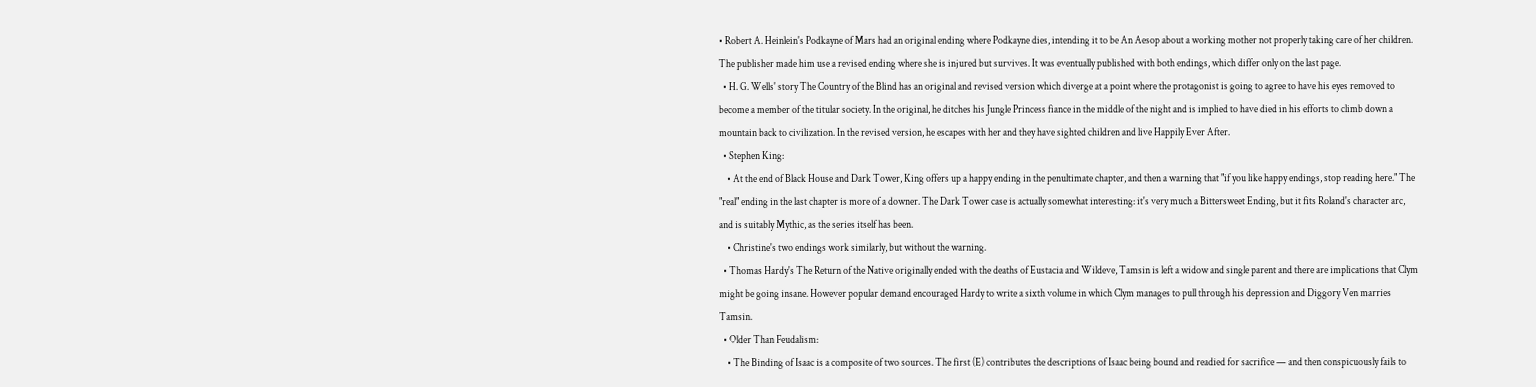• Robert A. Heinlein's Podkayne of Mars had an original ending where Podkayne dies, intending it to be An Aesop about a working mother not properly taking care of her children. The publisher made him use a revised ending where she is injured but survives. It was eventually published with both endings, which differ only on the last page.
  • H. G. Wells' story The Country of the Blind has an original and revised version which diverge at a point where the protagonist is going to agree to have his eyes removed to become a member of the titular society. In the original, he ditches his Jungle Princess fiance in the middle of the night and is implied to have died in his efforts to climb down a mountain back to civilization. In the revised version, he escapes with her and they have sighted children and live Happily Ever After.
  • Stephen King:
    • At the end of Black House and Dark Tower, King offers up a happy ending in the penultimate chapter, and then a warning that "if you like happy endings, stop reading here." The "real" ending in the last chapter is more of a downer. The Dark Tower case is actually somewhat interesting: it's very much a Bittersweet Ending, but it fits Roland's character arc, and is suitably Mythic, as the series itself has been.
    • Christine's two endings work similarly, but without the warning.
  • Thomas Hardy's The Return of the Native originally ended with the deaths of Eustacia and Wildeve, Tamsin is left a widow and single parent and there are implications that Clym might be going insane. However popular demand encouraged Hardy to write a sixth volume in which Clym manages to pull through his depression and Diggory Ven marries Tamsin.
  • Older Than Feudalism:
    • The Binding of Isaac is a composite of two sources. The first (E) contributes the descriptions of Isaac being bound and readied for sacrifice — and then conspicuously fails to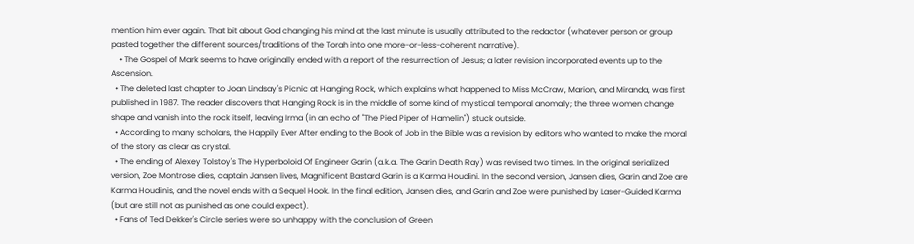mention him ever again. That bit about God changing his mind at the last minute is usually attributed to the redactor (whatever person or group pasted together the different sources/traditions of the Torah into one more-or-less-coherent narrative).
    • The Gospel of Mark seems to have originally ended with a report of the resurrection of Jesus; a later revision incorporated events up to the Ascension.
  • The deleted last chapter to Joan Lindsay's Picnic at Hanging Rock, which explains what happened to Miss McCraw, Marion, and Miranda, was first published in 1987. The reader discovers that Hanging Rock is in the middle of some kind of mystical temporal anomaly; the three women change shape and vanish into the rock itself, leaving Irma (in an echo of "The Pied Piper of Hamelin") stuck outside.
  • According to many scholars, the Happily Ever After ending to the Book of Job in the Bible was a revision by editors who wanted to make the moral of the story as clear as crystal.
  • The ending of Alexey Tolstoy's The Hyperboloid Of Engineer Garin (a.k.a. The Garin Death Ray) was revised two times. In the original serialized version, Zoe Montrose dies, captain Jansen lives, Magnificent Bastard Garin is a Karma Houdini. In the second version, Jansen dies, Garin and Zoe are Karma Houdinis, and the novel ends with a Sequel Hook. In the final edition, Jansen dies, and Garin and Zoe were punished by Laser-Guided Karma (but are still not as punished as one could expect).
  • Fans of Ted Dekker's Circle series were so unhappy with the conclusion of Green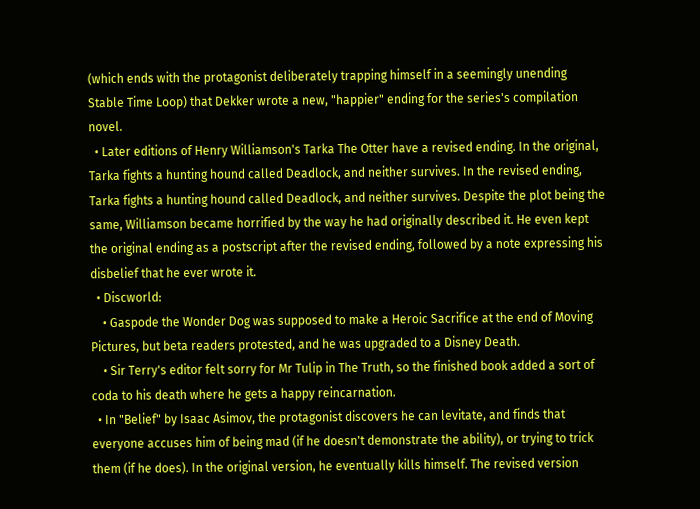(which ends with the protagonist deliberately trapping himself in a seemingly unending Stable Time Loop) that Dekker wrote a new, "happier" ending for the series's compilation novel.
  • Later editions of Henry Williamson's Tarka The Otter have a revised ending. In the original, Tarka fights a hunting hound called Deadlock, and neither survives. In the revised ending, Tarka fights a hunting hound called Deadlock, and neither survives. Despite the plot being the same, Williamson became horrified by the way he had originally described it. He even kept the original ending as a postscript after the revised ending, followed by a note expressing his disbelief that he ever wrote it.
  • Discworld:
    • Gaspode the Wonder Dog was supposed to make a Heroic Sacrifice at the end of Moving Pictures, but beta readers protested, and he was upgraded to a Disney Death.
    • Sir Terry's editor felt sorry for Mr Tulip in The Truth, so the finished book added a sort of coda to his death where he gets a happy reincarnation.
  • In "Belief" by Isaac Asimov, the protagonist discovers he can levitate, and finds that everyone accuses him of being mad (if he doesn't demonstrate the ability), or trying to trick them (if he does). In the original version, he eventually kills himself. The revised version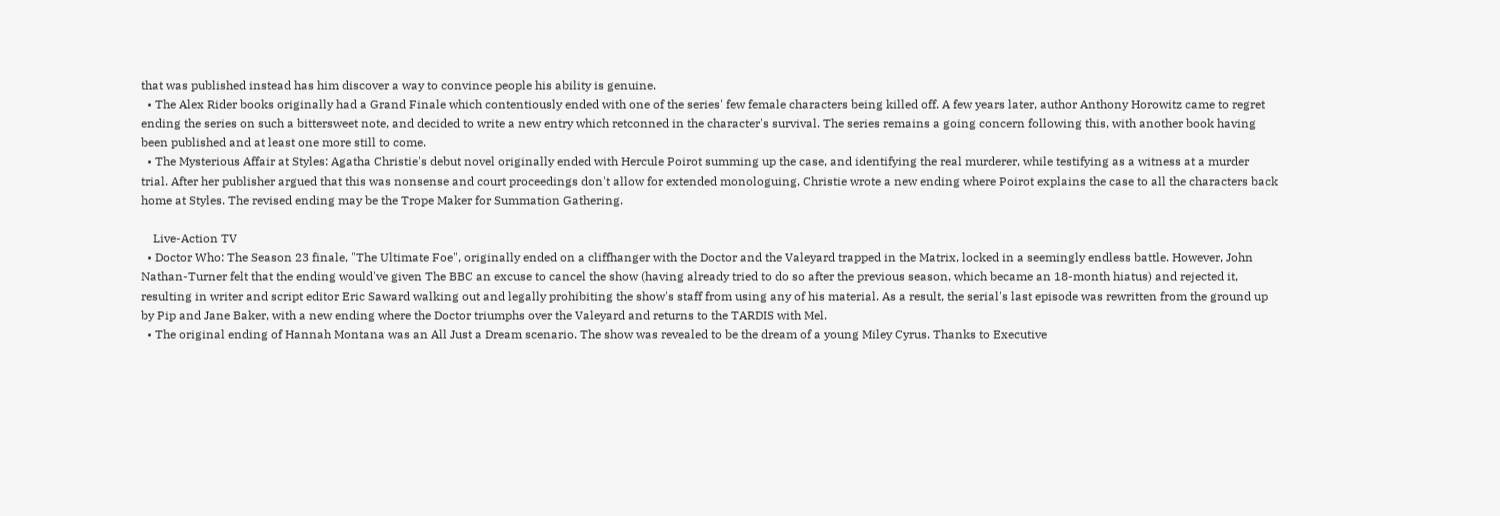that was published instead has him discover a way to convince people his ability is genuine.
  • The Alex Rider books originally had a Grand Finale which contentiously ended with one of the series' few female characters being killed off. A few years later, author Anthony Horowitz came to regret ending the series on such a bittersweet note, and decided to write a new entry which retconned in the character's survival. The series remains a going concern following this, with another book having been published and at least one more still to come.
  • The Mysterious Affair at Styles: Agatha Christie's debut novel originally ended with Hercule Poirot summing up the case, and identifying the real murderer, while testifying as a witness at a murder trial. After her publisher argued that this was nonsense and court proceedings don't allow for extended monologuing, Christie wrote a new ending where Poirot explains the case to all the characters back home at Styles. The revised ending may be the Trope Maker for Summation Gathering.

    Live-Action TV
  • Doctor Who: The Season 23 finale, "The Ultimate Foe", originally ended on a cliffhanger with the Doctor and the Valeyard trapped in the Matrix, locked in a seemingly endless battle. However, John Nathan-Turner felt that the ending would've given The BBC an excuse to cancel the show (having already tried to do so after the previous season, which became an 18-month hiatus) and rejected it, resulting in writer and script editor Eric Saward walking out and legally prohibiting the show's staff from using any of his material. As a result, the serial's last episode was rewritten from the ground up by Pip and Jane Baker, with a new ending where the Doctor triumphs over the Valeyard and returns to the TARDIS with Mel.
  • The original ending of Hannah Montana was an All Just a Dream scenario. The show was revealed to be the dream of a young Miley Cyrus. Thanks to Executive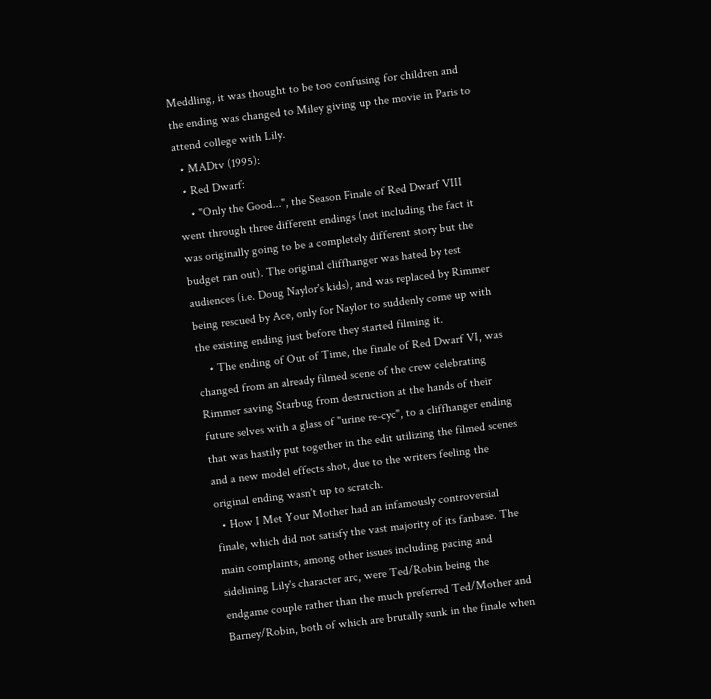Meddling, it was thought to be too confusing for children and the ending was changed to Miley giving up the movie in Paris to attend college with Lily.
  • MADtv (1995):
  • Red Dwarf:
    • "Only the Good...", the Season Finale of Red Dwarf VIII went through three different endings (not including the fact it was originally going to be a completely different story but the budget ran out). The original cliffhanger was hated by test audiences (i.e. Doug Naylor's kids), and was replaced by Rimmer being rescued by Ace, only for Naylor to suddenly come up with the existing ending just before they started filming it.
    • The ending of Out of Time, the finale of Red Dwarf VI, was changed from an already filmed scene of the crew celebrating Rimmer saving Starbug from destruction at the hands of their future selves with a glass of "urine re-cyc", to a cliffhanger ending that was hastily put together in the edit utilizing the filmed scenes and a new model effects shot, due to the writers feeling the original ending wasn't up to scratch.
  • How I Met Your Mother had an infamously controversial finale, which did not satisfy the vast majority of its fanbase. The main complaints, among other issues including pacing and sidelining Lily's character arc, were Ted/Robin being the endgame couple rather than the much preferred Ted/Mother and Barney/Robin, both of which are brutally sunk in the finale when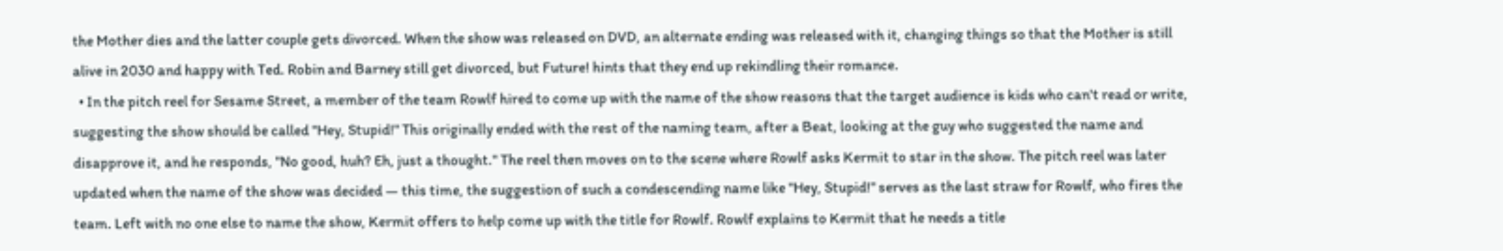the Mother dies and the latter couple gets divorced. When the show was released on DVD, an alternate ending was released with it, changing things so that the Mother is still alive in 2030 and happy with Ted. Robin and Barney still get divorced, but Future! hints that they end up rekindling their romance.
  • In the pitch reel for Sesame Street, a member of the team Rowlf hired to come up with the name of the show reasons that the target audience is kids who can't read or write, suggesting the show should be called "Hey, Stupid!" This originally ended with the rest of the naming team, after a Beat, looking at the guy who suggested the name and disapprove it, and he responds, "No good, huh? Eh, just a thought." The reel then moves on to the scene where Rowlf asks Kermit to star in the show. The pitch reel was later updated when the name of the show was decided — this time, the suggestion of such a condescending name like "Hey, Stupid!" serves as the last straw for Rowlf, who fires the team. Left with no one else to name the show, Kermit offers to help come up with the title for Rowlf. Rowlf explains to Kermit that he needs a title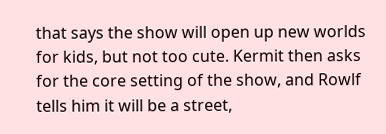that says the show will open up new worlds for kids, but not too cute. Kermit then asks for the core setting of the show, and Rowlf tells him it will be a street,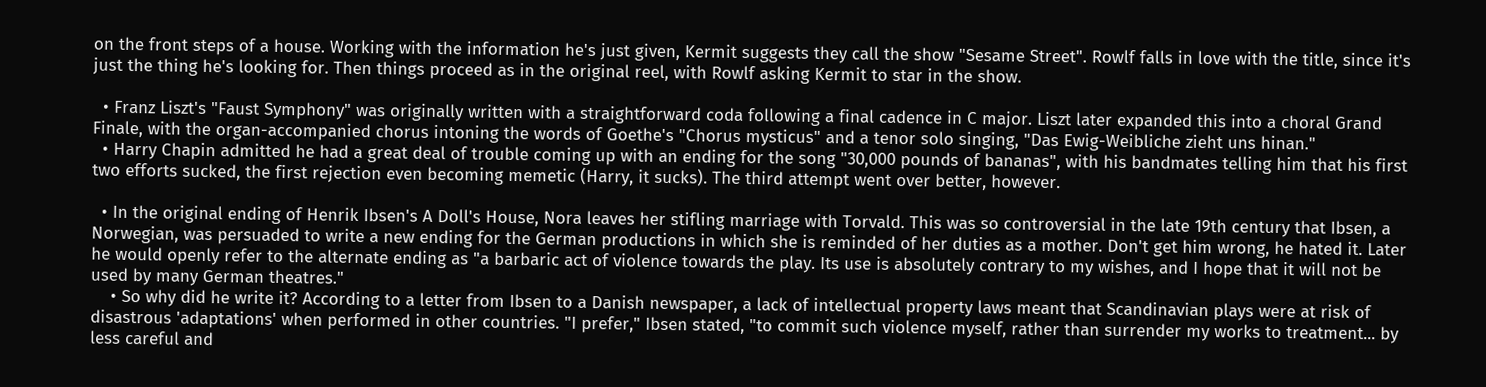on the front steps of a house. Working with the information he's just given, Kermit suggests they call the show "Sesame Street". Rowlf falls in love with the title, since it's just the thing he's looking for. Then things proceed as in the original reel, with Rowlf asking Kermit to star in the show.

  • Franz Liszt's "Faust Symphony" was originally written with a straightforward coda following a final cadence in C major. Liszt later expanded this into a choral Grand Finale, with the organ-accompanied chorus intoning the words of Goethe's "Chorus mysticus" and a tenor solo singing, "Das Ewig-Weibliche zieht uns hinan."
  • Harry Chapin admitted he had a great deal of trouble coming up with an ending for the song "30,000 pounds of bananas", with his bandmates telling him that his first two efforts sucked, the first rejection even becoming memetic (Harry, it sucks). The third attempt went over better, however.

  • In the original ending of Henrik Ibsen's A Doll's House, Nora leaves her stifling marriage with Torvald. This was so controversial in the late 19th century that Ibsen, a Norwegian, was persuaded to write a new ending for the German productions in which she is reminded of her duties as a mother. Don't get him wrong, he hated it. Later he would openly refer to the alternate ending as "a barbaric act of violence towards the play. Its use is absolutely contrary to my wishes, and I hope that it will not be used by many German theatres."
    • So why did he write it? According to a letter from Ibsen to a Danish newspaper, a lack of intellectual property laws meant that Scandinavian plays were at risk of disastrous 'adaptations' when performed in other countries. "I prefer," Ibsen stated, "to commit such violence myself, rather than surrender my works to treatment... by less careful and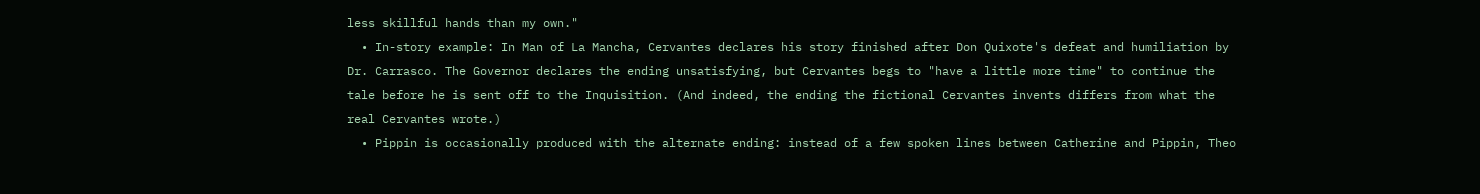less skillful hands than my own."
  • In-story example: In Man of La Mancha, Cervantes declares his story finished after Don Quixote's defeat and humiliation by Dr. Carrasco. The Governor declares the ending unsatisfying, but Cervantes begs to "have a little more time" to continue the tale before he is sent off to the Inquisition. (And indeed, the ending the fictional Cervantes invents differs from what the real Cervantes wrote.)
  • Pippin is occasionally produced with the alternate ending: instead of a few spoken lines between Catherine and Pippin, Theo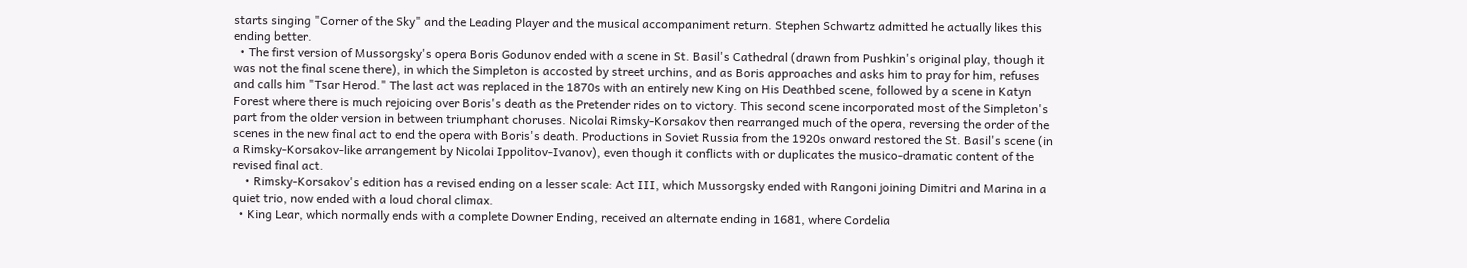starts singing "Corner of the Sky" and the Leading Player and the musical accompaniment return. Stephen Schwartz admitted he actually likes this ending better.
  • The first version of Mussorgsky's opera Boris Godunov ended with a scene in St. Basil's Cathedral (drawn from Pushkin's original play, though it was not the final scene there), in which the Simpleton is accosted by street urchins, and as Boris approaches and asks him to pray for him, refuses and calls him "Tsar Herod." The last act was replaced in the 1870s with an entirely new King on His Deathbed scene, followed by a scene in Katyn Forest where there is much rejoicing over Boris's death as the Pretender rides on to victory. This second scene incorporated most of the Simpleton's part from the older version in between triumphant choruses. Nicolai Rimsky-Korsakov then rearranged much of the opera, reversing the order of the scenes in the new final act to end the opera with Boris's death. Productions in Soviet Russia from the 1920s onward restored the St. Basil's scene (in a Rimsky-Korsakov-like arrangement by Nicolai Ippolitov-Ivanov), even though it conflicts with or duplicates the musico-dramatic content of the revised final act.
    • Rimsky-Korsakov's edition has a revised ending on a lesser scale: Act III, which Mussorgsky ended with Rangoni joining Dimitri and Marina in a quiet trio, now ended with a loud choral climax.
  • King Lear, which normally ends with a complete Downer Ending, received an alternate ending in 1681, where Cordelia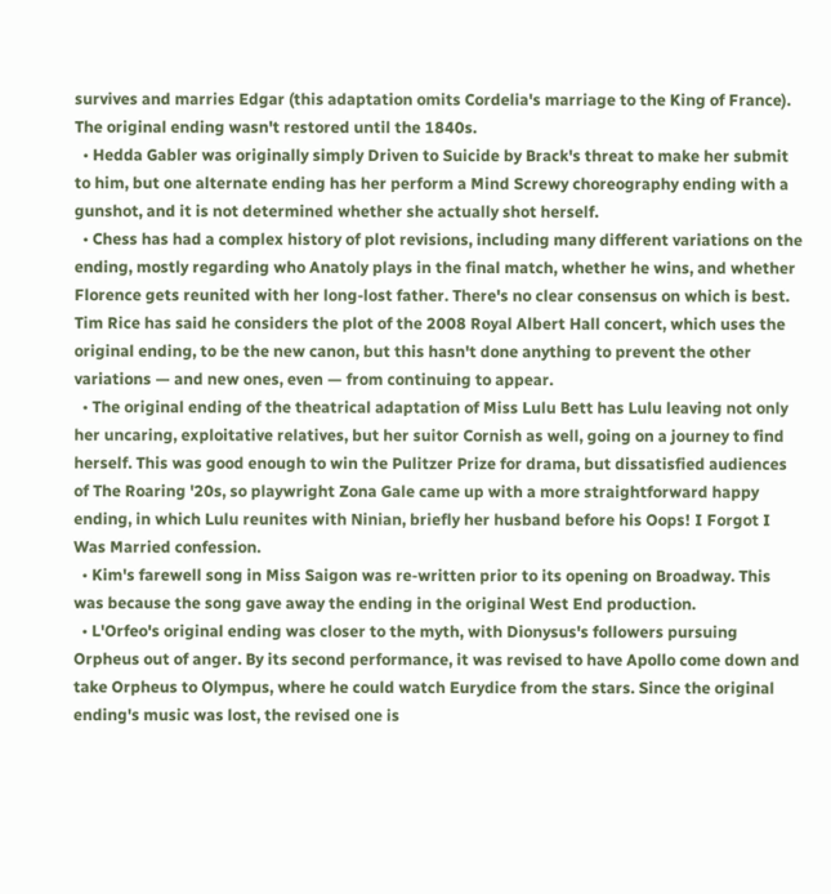survives and marries Edgar (this adaptation omits Cordelia's marriage to the King of France). The original ending wasn't restored until the 1840s.
  • Hedda Gabler was originally simply Driven to Suicide by Brack's threat to make her submit to him, but one alternate ending has her perform a Mind Screwy choreography ending with a gunshot, and it is not determined whether she actually shot herself.
  • Chess has had a complex history of plot revisions, including many different variations on the ending, mostly regarding who Anatoly plays in the final match, whether he wins, and whether Florence gets reunited with her long-lost father. There's no clear consensus on which is best. Tim Rice has said he considers the plot of the 2008 Royal Albert Hall concert, which uses the original ending, to be the new canon, but this hasn't done anything to prevent the other variations — and new ones, even — from continuing to appear.
  • The original ending of the theatrical adaptation of Miss Lulu Bett has Lulu leaving not only her uncaring, exploitative relatives, but her suitor Cornish as well, going on a journey to find herself. This was good enough to win the Pulitzer Prize for drama, but dissatisfied audiences of The Roaring '20s, so playwright Zona Gale came up with a more straightforward happy ending, in which Lulu reunites with Ninian, briefly her husband before his Oops! I Forgot I Was Married confession.
  • Kim's farewell song in Miss Saigon was re-written prior to its opening on Broadway. This was because the song gave away the ending in the original West End production.
  • L'Orfeo's original ending was closer to the myth, with Dionysus's followers pursuing Orpheus out of anger. By its second performance, it was revised to have Apollo come down and take Orpheus to Olympus, where he could watch Eurydice from the stars. Since the original ending's music was lost, the revised one is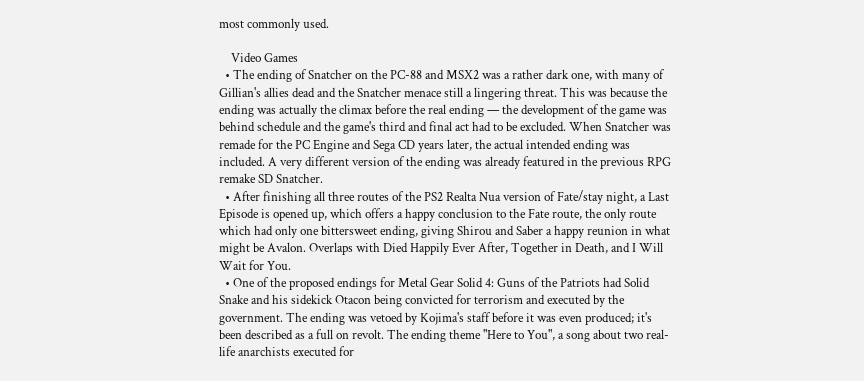most commonly used.

    Video Games
  • The ending of Snatcher on the PC-88 and MSX2 was a rather dark one, with many of Gillian's allies dead and the Snatcher menace still a lingering threat. This was because the ending was actually the climax before the real ending — the development of the game was behind schedule and the game's third and final act had to be excluded. When Snatcher was remade for the PC Engine and Sega CD years later, the actual intended ending was included. A very different version of the ending was already featured in the previous RPG remake SD Snatcher.
  • After finishing all three routes of the PS2 Realta Nua version of Fate/stay night, a Last Episode is opened up, which offers a happy conclusion to the Fate route, the only route which had only one bittersweet ending, giving Shirou and Saber a happy reunion in what might be Avalon. Overlaps with Died Happily Ever After, Together in Death, and I Will Wait for You.
  • One of the proposed endings for Metal Gear Solid 4: Guns of the Patriots had Solid Snake and his sidekick Otacon being convicted for terrorism and executed by the government. The ending was vetoed by Kojima's staff before it was even produced; it's been described as a full on revolt. The ending theme "Here to You", a song about two real-life anarchists executed for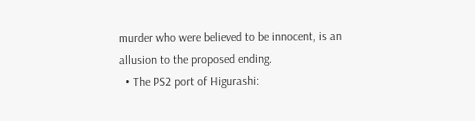murder who were believed to be innocent, is an allusion to the proposed ending.
  • The PS2 port of Higurashi: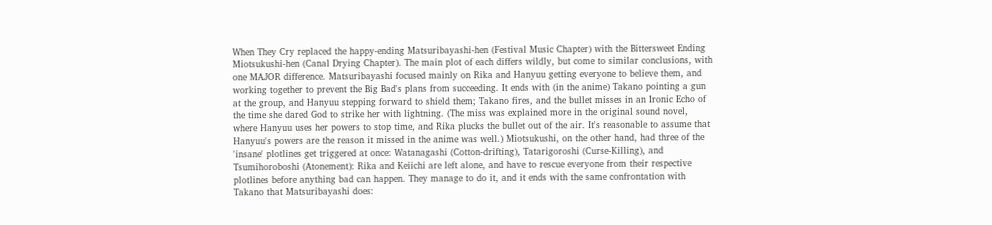When They Cry replaced the happy-ending Matsuribayashi-hen (Festival Music Chapter) with the Bittersweet Ending Miotsukushi-hen (Canal Drying Chapter). The main plot of each differs wildly, but come to similar conclusions, with one MAJOR difference. Matsuribayashi focused mainly on Rika and Hanyuu getting everyone to believe them, and working together to prevent the Big Bad's plans from succeeding. It ends with (in the anime) Takano pointing a gun at the group, and Hanyuu stepping forward to shield them; Takano fires, and the bullet misses in an Ironic Echo of the time she dared God to strike her with lightning. (The miss was explained more in the original sound novel, where Hanyuu uses her powers to stop time, and Rika plucks the bullet out of the air. It's reasonable to assume that Hanyuu's powers are the reason it missed in the anime was well.) Miotsukushi, on the other hand, had three of the 'insane' plotlines get triggered at once: Watanagashi (Cotton-drifting), Tatarigoroshi (Curse-Killing), and Tsumihoroboshi (Atonement): Rika and Keiichi are left alone, and have to rescue everyone from their respective plotlines before anything bad can happen. They manage to do it, and it ends with the same confrontation with Takano that Matsuribayashi does: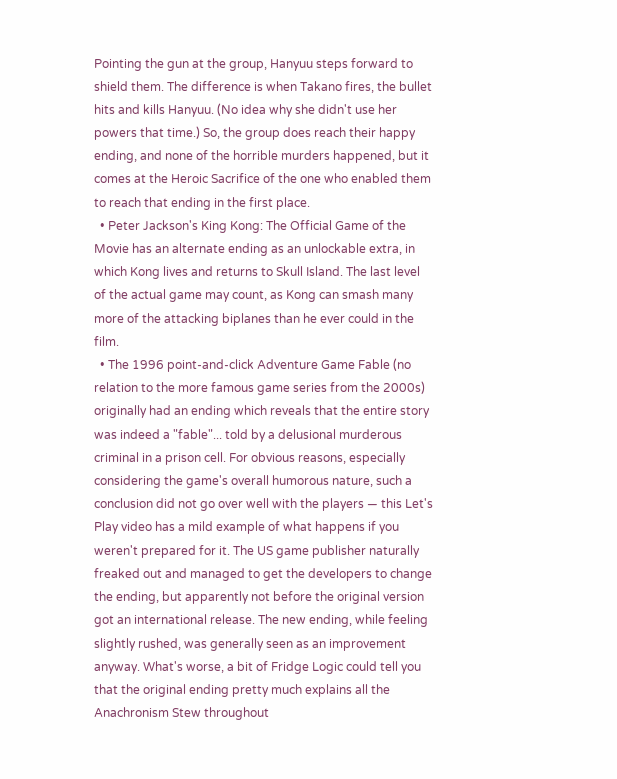Pointing the gun at the group, Hanyuu steps forward to shield them. The difference is when Takano fires, the bullet hits and kills Hanyuu. (No idea why she didn't use her powers that time.) So, the group does reach their happy ending, and none of the horrible murders happened, but it comes at the Heroic Sacrifice of the one who enabled them to reach that ending in the first place.
  • Peter Jackson's King Kong: The Official Game of the Movie has an alternate ending as an unlockable extra, in which Kong lives and returns to Skull Island. The last level of the actual game may count, as Kong can smash many more of the attacking biplanes than he ever could in the film.
  • The 1996 point-and-click Adventure Game Fable (no relation to the more famous game series from the 2000s) originally had an ending which reveals that the entire story was indeed a "fable"... told by a delusional murderous criminal in a prison cell. For obvious reasons, especially considering the game's overall humorous nature, such a conclusion did not go over well with the players — this Let's Play video has a mild example of what happens if you weren't prepared for it. The US game publisher naturally freaked out and managed to get the developers to change the ending, but apparently not before the original version got an international release. The new ending, while feeling slightly rushed, was generally seen as an improvement anyway. What's worse, a bit of Fridge Logic could tell you that the original ending pretty much explains all the Anachronism Stew throughout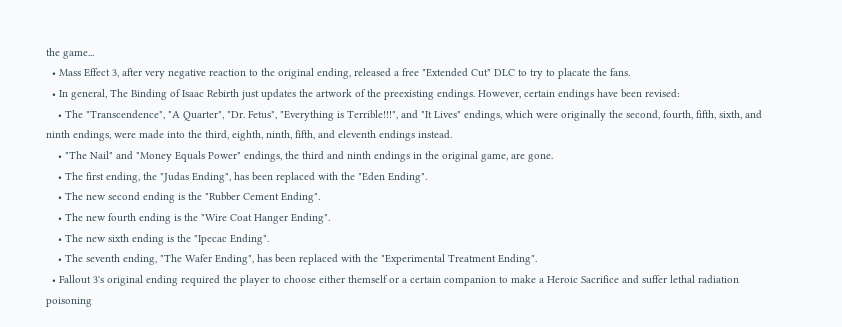the game...
  • Mass Effect 3, after very negative reaction to the original ending, released a free "Extended Cut" DLC to try to placate the fans.
  • In general, The Binding of Isaac Rebirth just updates the artwork of the preexisting endings. However, certain endings have been revised:
    • The "Transcendence", "A Quarter", "Dr. Fetus", "Everything is Terrible!!!", and "It Lives" endings, which were originally the second, fourth, fifth, sixth, and ninth endings, were made into the third, eighth, ninth, fifth, and eleventh endings instead.
    • "The Nail" and "Money Equals Power" endings, the third and ninth endings in the original game, are gone.
    • The first ending, the "Judas Ending", has been replaced with the "Eden Ending".
    • The new second ending is the "Rubber Cement Ending".
    • The new fourth ending is the "Wire Coat Hanger Ending".
    • The new sixth ending is the "Ipecac Ending".
    • The seventh ending, "The Wafer Ending", has been replaced with the "Experimental Treatment Ending".
  • Fallout 3's original ending required the player to choose either themself or a certain companion to make a Heroic Sacrifice and suffer lethal radiation poisoning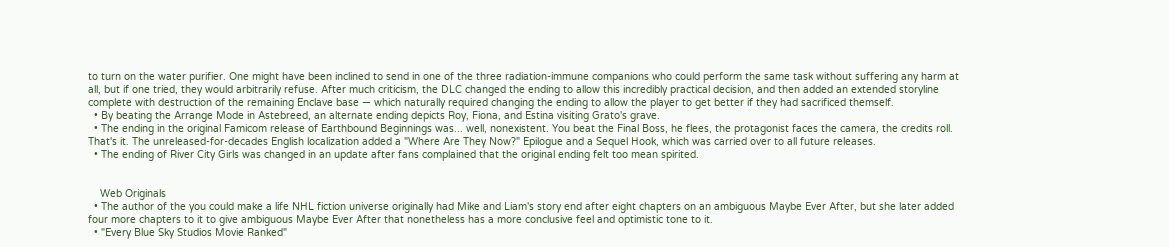to turn on the water purifier. One might have been inclined to send in one of the three radiation-immune companions who could perform the same task without suffering any harm at all, but if one tried, they would arbitrarily refuse. After much criticism, the DLC changed the ending to allow this incredibly practical decision, and then added an extended storyline complete with destruction of the remaining Enclave base — which naturally required changing the ending to allow the player to get better if they had sacrificed themself.
  • By beating the Arrange Mode in Astebreed, an alternate ending depicts Roy, Fiona, and Estina visiting Grato's grave.
  • The ending in the original Famicom release of Earthbound Beginnings was... well, nonexistent. You beat the Final Boss, he flees, the protagonist faces the camera, the credits roll. That's it. The unreleased-for-decades English localization added a "Where Are They Now?" Epilogue and a Sequel Hook, which was carried over to all future releases.
  • The ending of River City Girls was changed in an update after fans complained that the original ending felt too mean spirited.


    Web Originals
  • The author of the you could make a life NHL fiction universe originally had Mike and Liam's story end after eight chapters on an ambiguous Maybe Ever After, but she later added four more chapters to it to give ambiguous Maybe Ever After that nonetheless has a more conclusive feel and optimistic tone to it.
  • "Every Blue Sky Studios Movie Ranked"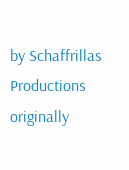by Schaffrillas Productions originally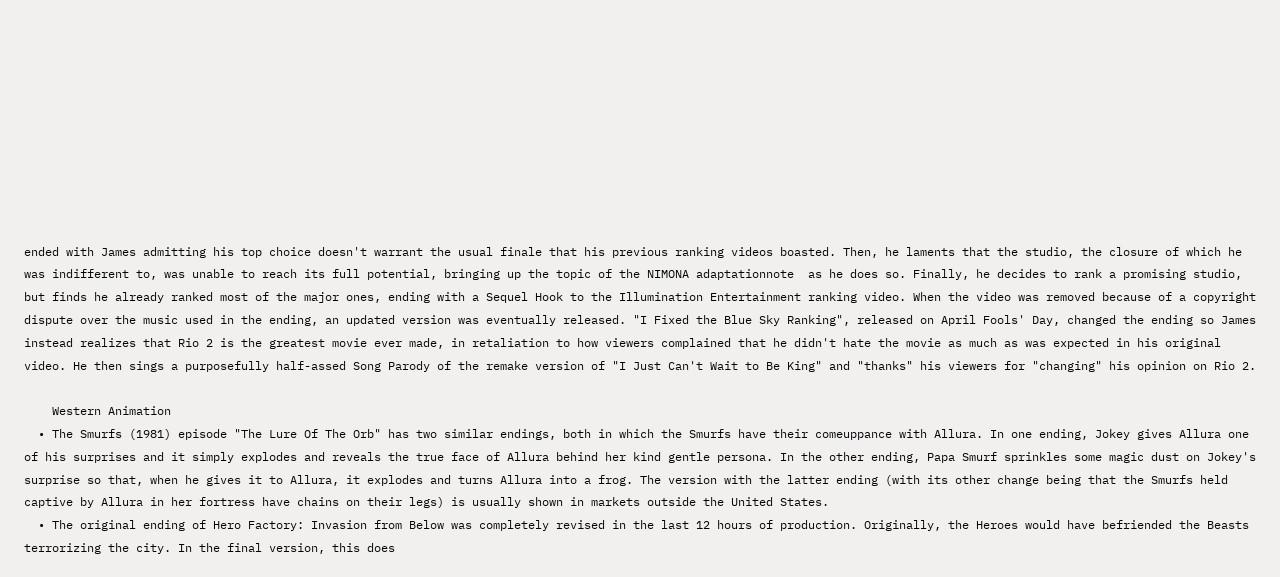ended with James admitting his top choice doesn't warrant the usual finale that his previous ranking videos boasted. Then, he laments that the studio, the closure of which he was indifferent to, was unable to reach its full potential, bringing up the topic of the NIMONA adaptationnote  as he does so. Finally, he decides to rank a promising studio, but finds he already ranked most of the major ones, ending with a Sequel Hook to the Illumination Entertainment ranking video. When the video was removed because of a copyright dispute over the music used in the ending, an updated version was eventually released. "I Fixed the Blue Sky Ranking", released on April Fools' Day, changed the ending so James instead realizes that Rio 2 is the greatest movie ever made, in retaliation to how viewers complained that he didn't hate the movie as much as was expected in his original video. He then sings a purposefully half-assed Song Parody of the remake version of "I Just Can't Wait to Be King" and "thanks" his viewers for "changing" his opinion on Rio 2.

    Western Animation
  • The Smurfs (1981) episode "The Lure Of The Orb" has two similar endings, both in which the Smurfs have their comeuppance with Allura. In one ending, Jokey gives Allura one of his surprises and it simply explodes and reveals the true face of Allura behind her kind gentle persona. In the other ending, Papa Smurf sprinkles some magic dust on Jokey's surprise so that, when he gives it to Allura, it explodes and turns Allura into a frog. The version with the latter ending (with its other change being that the Smurfs held captive by Allura in her fortress have chains on their legs) is usually shown in markets outside the United States.
  • The original ending of Hero Factory: Invasion from Below was completely revised in the last 12 hours of production. Originally, the Heroes would have befriended the Beasts terrorizing the city. In the final version, this does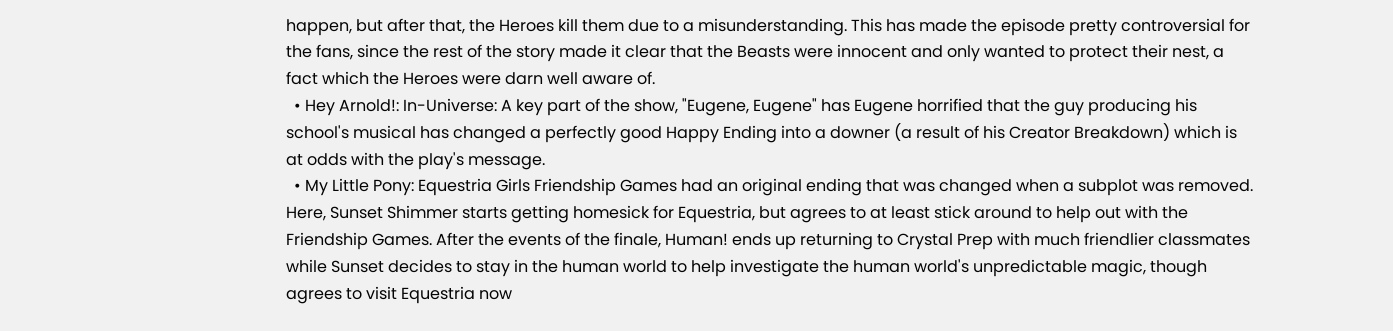happen, but after that, the Heroes kill them due to a misunderstanding. This has made the episode pretty controversial for the fans, since the rest of the story made it clear that the Beasts were innocent and only wanted to protect their nest, a fact which the Heroes were darn well aware of.
  • Hey Arnold!: In-Universe: A key part of the show, "Eugene, Eugene" has Eugene horrified that the guy producing his school's musical has changed a perfectly good Happy Ending into a downer (a result of his Creator Breakdown) which is at odds with the play's message.
  • My Little Pony: Equestria Girls Friendship Games had an original ending that was changed when a subplot was removed. Here, Sunset Shimmer starts getting homesick for Equestria, but agrees to at least stick around to help out with the Friendship Games. After the events of the finale, Human! ends up returning to Crystal Prep with much friendlier classmates while Sunset decides to stay in the human world to help investigate the human world's unpredictable magic, though agrees to visit Equestria now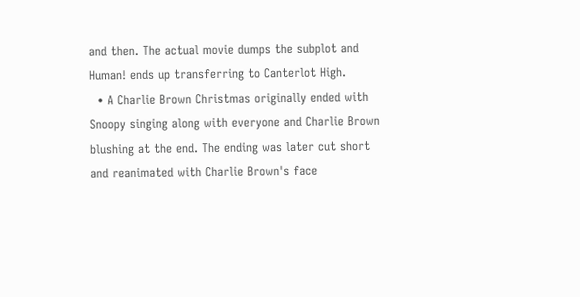and then. The actual movie dumps the subplot and Human! ends up transferring to Canterlot High.
  • A Charlie Brown Christmas originally ended with Snoopy singing along with everyone and Charlie Brown blushing at the end. The ending was later cut short and reanimated with Charlie Brown's face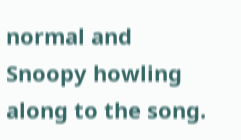normal and Snoopy howling along to the song.